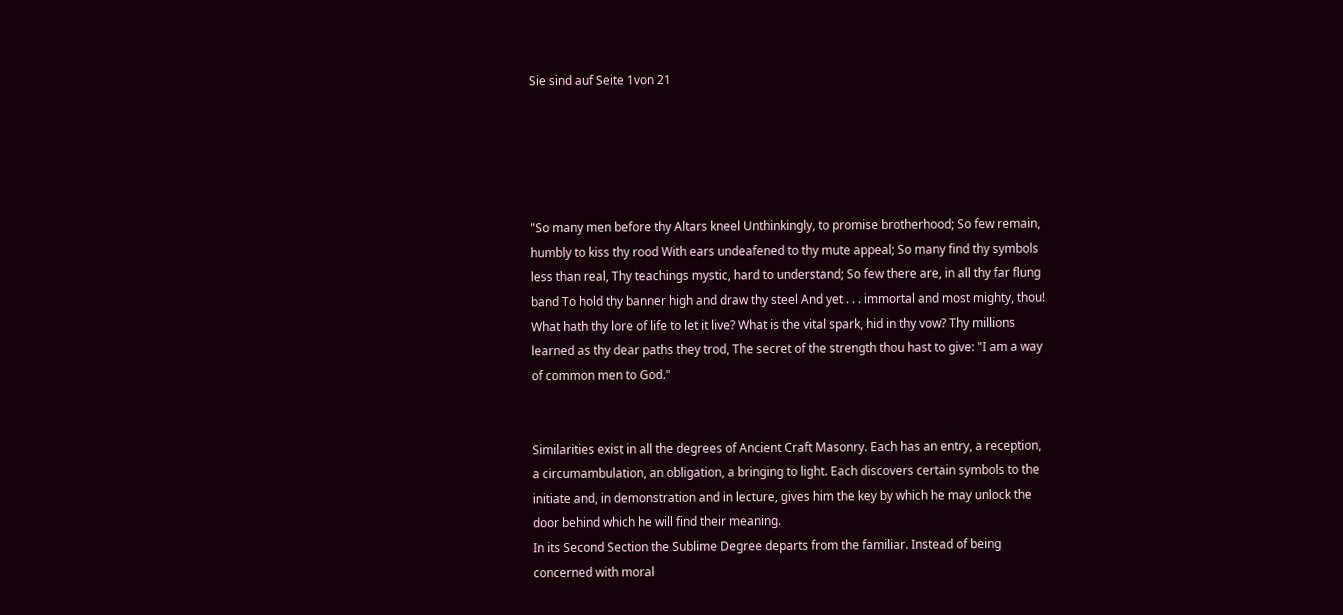Sie sind auf Seite 1von 21





"So many men before thy Altars kneel Unthinkingly, to promise brotherhood; So few remain,
humbly to kiss thy rood With ears undeafened to thy mute appeal; So many find thy symbols
less than real, Thy teachings mystic, hard to understand; So few there are, in all thy far flung
band To hold thy banner high and draw thy steel And yet . . . immortal and most mighty, thou!
What hath thy lore of life to let it live? What is the vital spark, hid in thy vow? Thy millions
learned as thy dear paths they trod, The secret of the strength thou hast to give: "I am a way
of common men to God."


Similarities exist in all the degrees of Ancient Craft Masonry. Each has an entry, a reception,
a circumambulation, an obligation, a bringing to light. Each discovers certain symbols to the
initiate and, in demonstration and in lecture, gives him the key by which he may unlock the
door behind which he will find their meaning.
In its Second Section the Sublime Degree departs from the familiar. Instead of being
concerned with moral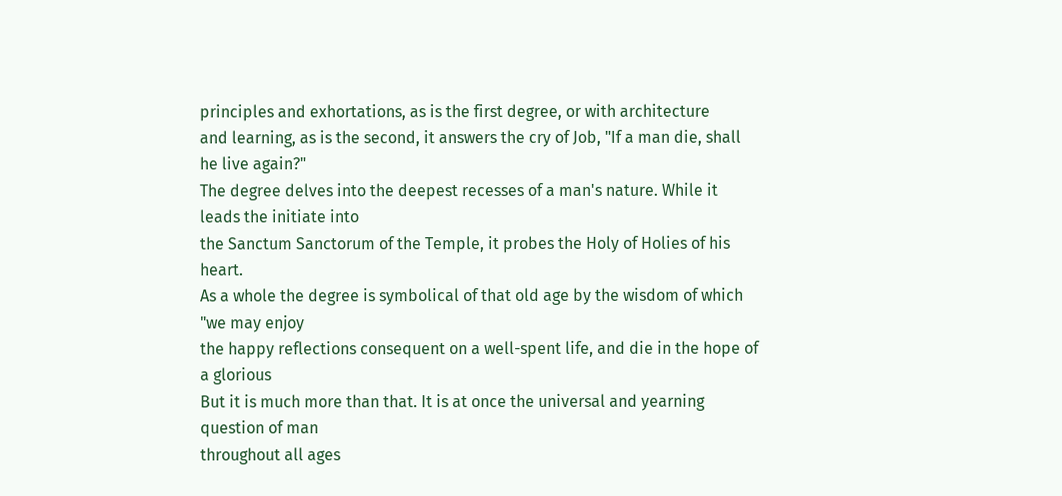principles and exhortations, as is the first degree, or with architecture
and learning, as is the second, it answers the cry of Job, "If a man die, shall he live again?"
The degree delves into the deepest recesses of a man's nature. While it leads the initiate into
the Sanctum Sanctorum of the Temple, it probes the Holy of Holies of his heart.
As a whole the degree is symbolical of that old age by the wisdom of which "we may enjoy
the happy reflections consequent on a well-spent life, and die in the hope of a glorious
But it is much more than that. It is at once the universal and yearning question of man
throughout all ages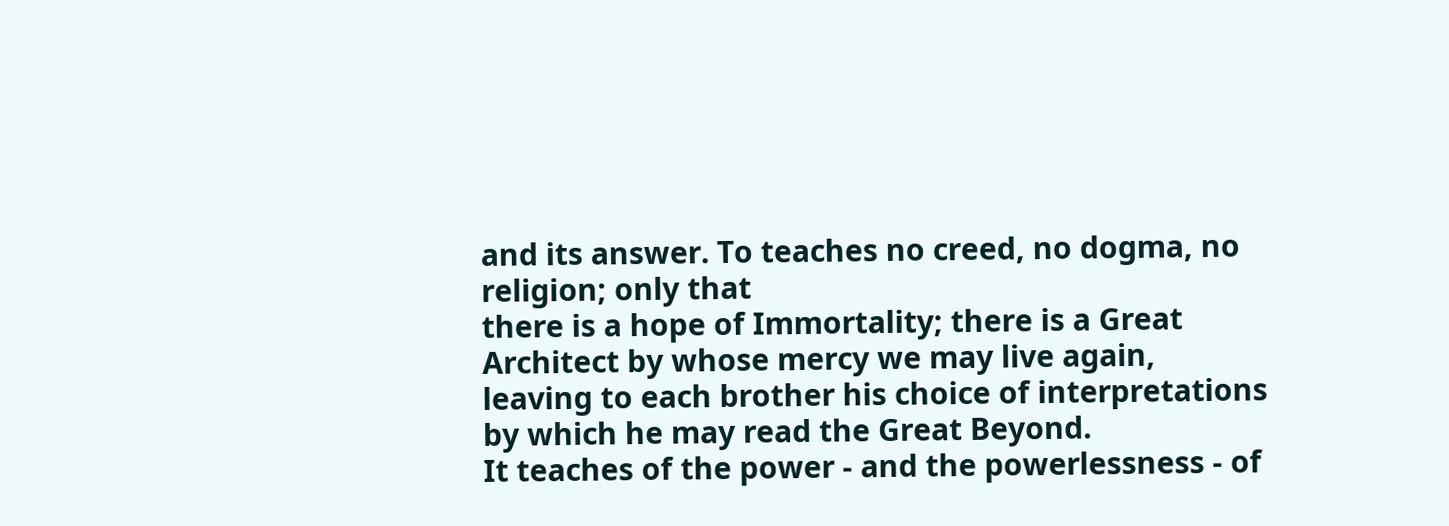and its answer. To teaches no creed, no dogma, no religion; only that
there is a hope of Immortality; there is a Great Architect by whose mercy we may live again,
leaving to each brother his choice of interpretations by which he may read the Great Beyond.
It teaches of the power - and the powerlessness - of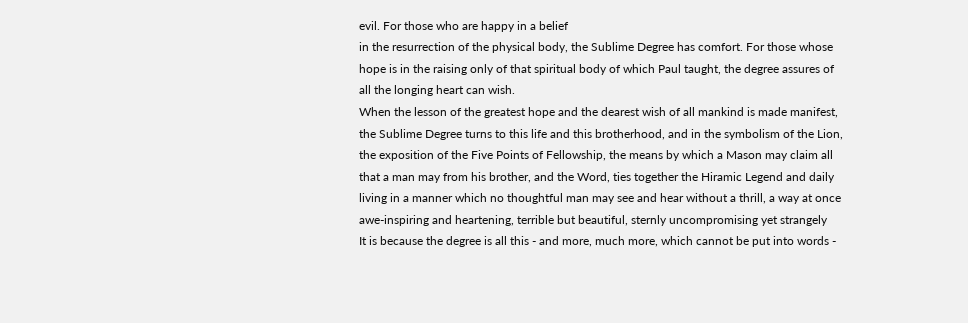evil. For those who are happy in a belief
in the resurrection of the physical body, the Sublime Degree has comfort. For those whose
hope is in the raising only of that spiritual body of which Paul taught, the degree assures of
all the longing heart can wish.
When the lesson of the greatest hope and the dearest wish of all mankind is made manifest,
the Sublime Degree turns to this life and this brotherhood, and in the symbolism of the Lion,
the exposition of the Five Points of Fellowship, the means by which a Mason may claim all
that a man may from his brother, and the Word, ties together the Hiramic Legend and daily
living in a manner which no thoughtful man may see and hear without a thrill, a way at once
awe-inspiring and heartening, terrible but beautiful, sternly uncompromising yet strangely
It is because the degree is all this - and more, much more, which cannot be put into words -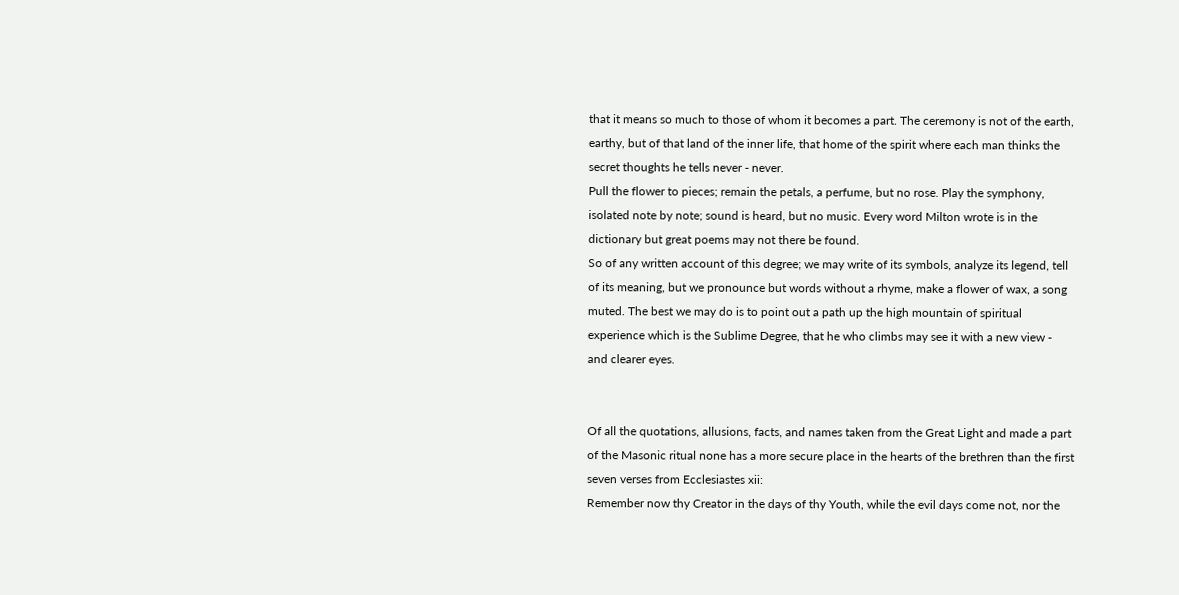that it means so much to those of whom it becomes a part. The ceremony is not of the earth,
earthy, but of that land of the inner life, that home of the spirit where each man thinks the
secret thoughts he tells never - never.
Pull the flower to pieces; remain the petals, a perfume, but no rose. Play the symphony,
isolated note by note; sound is heard, but no music. Every word Milton wrote is in the
dictionary but great poems may not there be found.
So of any written account of this degree; we may write of its symbols, analyze its legend, tell
of its meaning, but we pronounce but words without a rhyme, make a flower of wax, a song
muted. The best we may do is to point out a path up the high mountain of spiritual
experience which is the Sublime Degree, that he who climbs may see it with a new view -
and clearer eyes.


Of all the quotations, allusions, facts, and names taken from the Great Light and made a part
of the Masonic ritual none has a more secure place in the hearts of the brethren than the first
seven verses from Ecclesiastes xii:
Remember now thy Creator in the days of thy Youth, while the evil days come not, nor the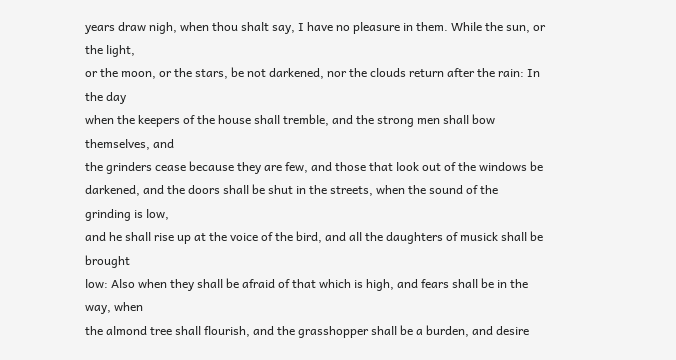years draw nigh, when thou shalt say, I have no pleasure in them. While the sun, or the light,
or the moon, or the stars, be not darkened, nor the clouds return after the rain: In the day
when the keepers of the house shall tremble, and the strong men shall bow themselves, and
the grinders cease because they are few, and those that look out of the windows be
darkened, and the doors shall be shut in the streets, when the sound of the grinding is low,
and he shall rise up at the voice of the bird, and all the daughters of musick shall be brought
low: Also when they shall be afraid of that which is high, and fears shall be in the way, when
the almond tree shall flourish, and the grasshopper shall be a burden, and desire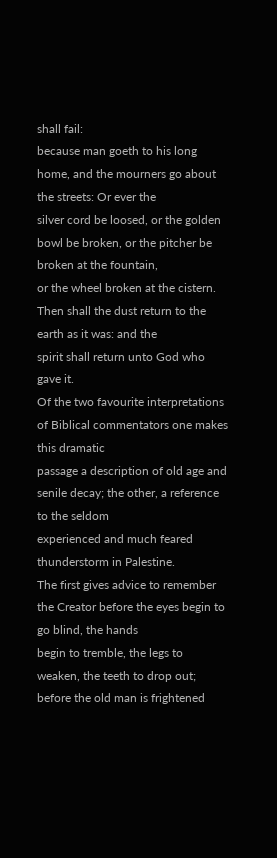shall fail:
because man goeth to his long home, and the mourners go about the streets: Or ever the
silver cord be loosed, or the golden bowl be broken, or the pitcher be broken at the fountain,
or the wheel broken at the cistern. Then shall the dust return to the earth as it was: and the
spirit shall return unto God who gave it.
Of the two favourite interpretations of Biblical commentators one makes this dramatic
passage a description of old age and senile decay; the other, a reference to the seldom
experienced and much feared thunderstorm in Palestine.
The first gives advice to remember the Creator before the eyes begin to go blind, the hands
begin to tremble, the legs to weaken, the teeth to drop out; before the old man is frightened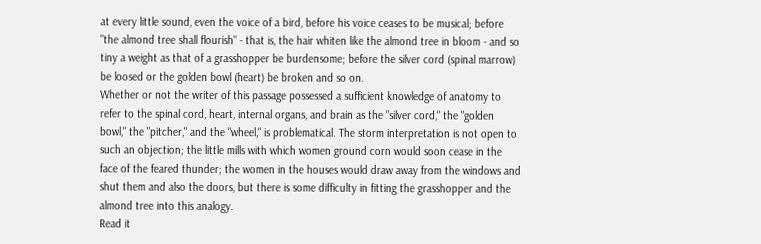at every little sound, even the voice of a bird, before his voice ceases to be musical; before
"the almond tree shall flourish" - that is, the hair whiten like the almond tree in bloom - and so
tiny a weight as that of a grasshopper be burdensome; before the silver cord (spinal marrow)
be loosed or the golden bowl (heart) be broken and so on.
Whether or not the writer of this passage possessed a sufficient knowledge of anatomy to
refer to the spinal cord, heart, internal organs, and brain as the "silver cord," the "golden
bowl," the "pitcher," and the "wheel," is problematical. The storm interpretation is not open to
such an objection; the little mills with which women ground corn would soon cease in the
face of the feared thunder; the women in the houses would draw away from the windows and
shut them and also the doors, but there is some difficulty in fitting the grasshopper and the
almond tree into this analogy.
Read it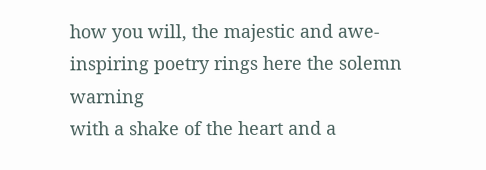how you will, the majestic and awe-inspiring poetry rings here the solemn warning
with a shake of the heart and a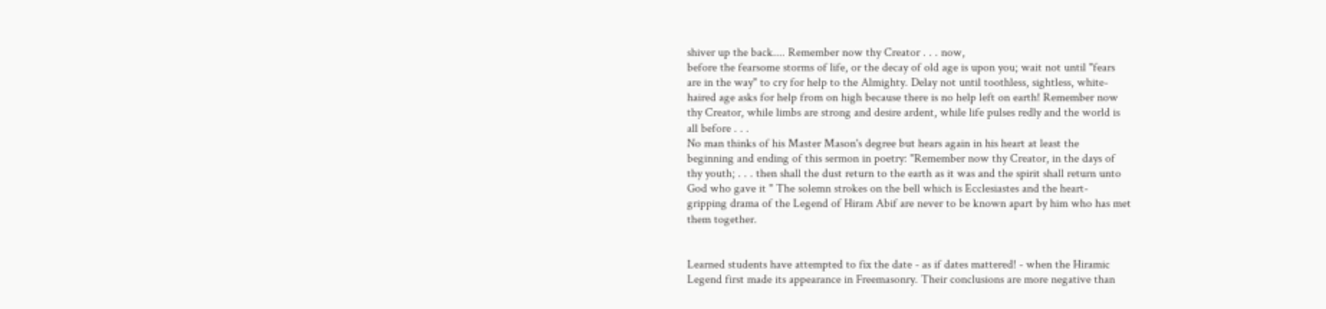shiver up the back.... Remember now thy Creator . . . now,
before the fearsome storms of life, or the decay of old age is upon you; wait not until "fears
are in the way" to cry for help to the Almighty. Delay not until toothless, sightless, white-
haired age asks for help from on high because there is no help left on earth! Remember now
thy Creator, while limbs are strong and desire ardent, while life pulses redly and the world is
all before . . .
No man thinks of his Master Mason's degree but hears again in his heart at least the
beginning and ending of this sermon in poetry: "Remember now thy Creator, in the days of
thy youth; . . . then shall the dust return to the earth as it was and the spirit shall return unto
God who gave it " The solemn strokes on the bell which is Ecclesiastes and the heart-
gripping drama of the Legend of Hiram Abif are never to be known apart by him who has met
them together.


Learned students have attempted to fix the date - as if dates mattered! - when the Hiramic
Legend first made its appearance in Freemasonry. Their conclusions are more negative than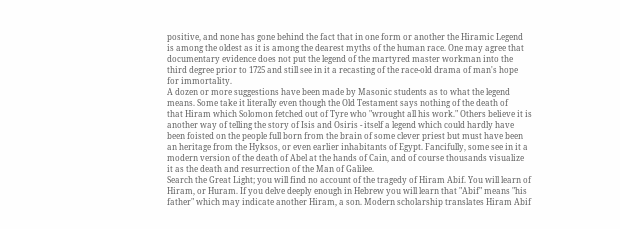positive, and none has gone behind the fact that in one form or another the Hiramic Legend
is among the oldest as it is among the dearest myths of the human race. One may agree that
documentary evidence does not put the legend of the martyred master workman into the
third degree prior to 1725 and still see in it a recasting of the race-old drama of man's hope
for immortality.
A dozen or more suggestions have been made by Masonic students as to what the legend
means. Some take it literally even though the Old Testament says nothing of the death of
that Hiram which Solomon fetched out of Tyre who "wrought all his work." Others believe it is
another way of telling the story of Isis and Osiris - itself a legend which could hardly have
been foisted on the people full born from the brain of some clever priest but must have been
an heritage from the Hyksos, or even earlier inhabitants of Egypt. Fancifully, some see in it a
modern version of the death of Abel at the hands of Cain, and of course thousands visualize
it as the death and resurrection of the Man of Galilee.
Search the Great Light; you will find no account of the tragedy of Hiram Abif. You will learn of
Hiram, or Huram. If you delve deeply enough in Hebrew you will learn that "Abif" means "his
father" which may indicate another Hiram, a son. Modern scholarship translates Hiram Abif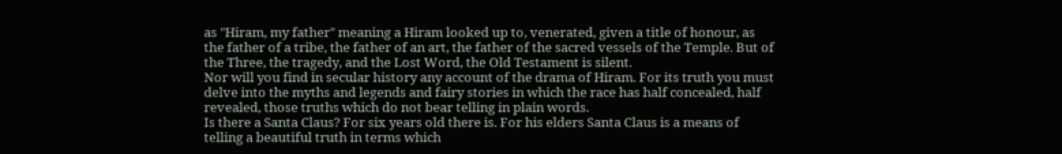as "Hiram, my father" meaning a Hiram looked up to, venerated, given a title of honour, as
the father of a tribe, the father of an art, the father of the sacred vessels of the Temple. But of
the Three, the tragedy, and the Lost Word, the Old Testament is silent.
Nor will you find in secular history any account of the drama of Hiram. For its truth you must
delve into the myths and legends and fairy stories in which the race has half concealed, half
revealed, those truths which do not bear telling in plain words.
Is there a Santa Claus? For six years old there is. For his elders Santa Claus is a means of
telling a beautiful truth in terms which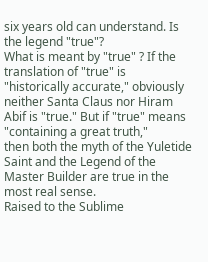six years old can understand. Is the legend "true"?
What is meant by "true" ? If the translation of "true" is "historically accurate," obviously
neither Santa Claus nor Hiram Abif is "true." But if "true" means "containing a great truth,"
then both the myth of the Yuletide Saint and the Legend of the Master Builder are true in the
most real sense.
Raised to the Sublime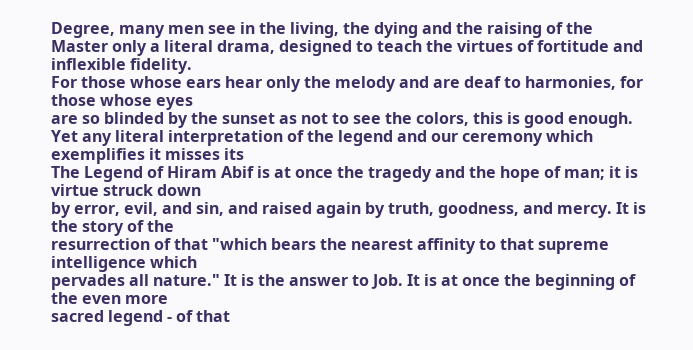Degree, many men see in the living, the dying and the raising of the
Master only a literal drama, designed to teach the virtues of fortitude and inflexible fidelity.
For those whose ears hear only the melody and are deaf to harmonies, for those whose eyes
are so blinded by the sunset as not to see the colors, this is good enough.
Yet any literal interpretation of the legend and our ceremony which exemplifies it misses its
The Legend of Hiram Abif is at once the tragedy and the hope of man; it is virtue struck down
by error, evil, and sin, and raised again by truth, goodness, and mercy. It is the story of the
resurrection of that "which bears the nearest affinity to that supreme intelligence which
pervades all nature." It is the answer to Job. It is at once the beginning of the even more
sacred legend - of that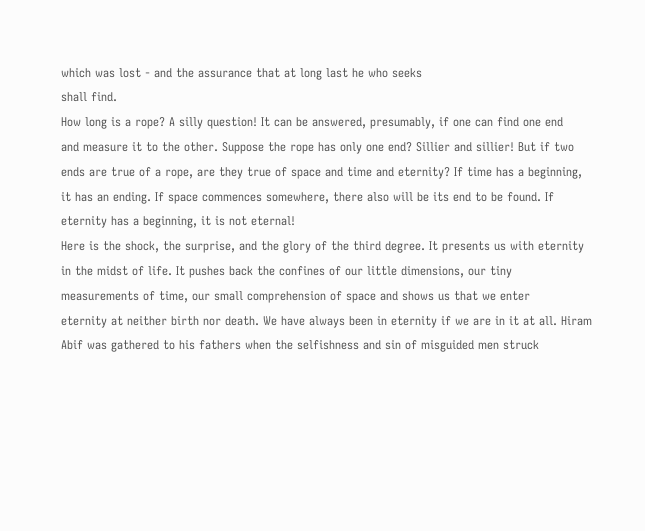which was lost - and the assurance that at long last he who seeks
shall find.
How long is a rope? A silly question! It can be answered, presumably, if one can find one end
and measure it to the other. Suppose the rope has only one end? Sillier and sillier! But if two
ends are true of a rope, are they true of space and time and eternity? If time has a beginning,
it has an ending. If space commences somewhere, there also will be its end to be found. If
eternity has a beginning, it is not eternal!
Here is the shock, the surprise, and the glory of the third degree. It presents us with eternity
in the midst of life. It pushes back the confines of our little dimensions, our tiny
measurements of time, our small comprehension of space and shows us that we enter
eternity at neither birth nor death. We have always been in eternity if we are in it at all. Hiram
Abif was gathered to his fathers when the selfishness and sin of misguided men struck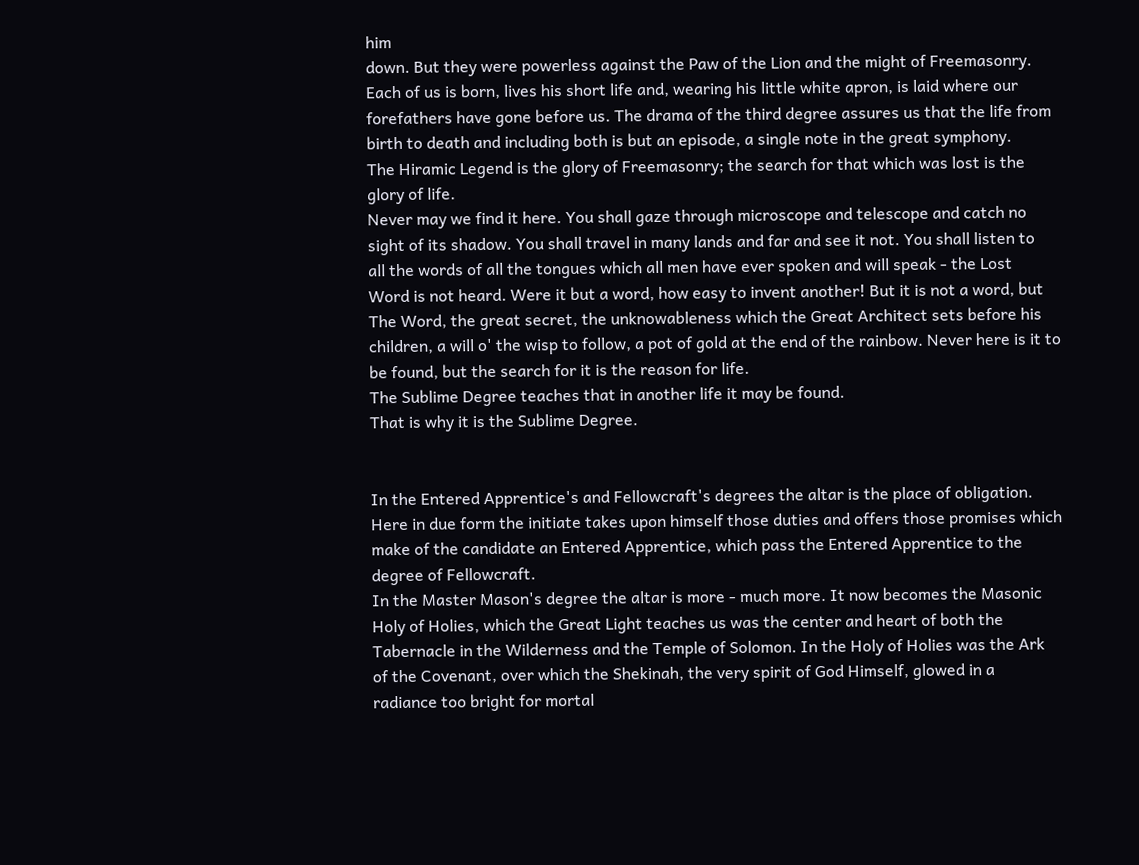him
down. But they were powerless against the Paw of the Lion and the might of Freemasonry.
Each of us is born, lives his short life and, wearing his little white apron, is laid where our
forefathers have gone before us. The drama of the third degree assures us that the life from
birth to death and including both is but an episode, a single note in the great symphony.
The Hiramic Legend is the glory of Freemasonry; the search for that which was lost is the
glory of life.
Never may we find it here. You shall gaze through microscope and telescope and catch no
sight of its shadow. You shall travel in many lands and far and see it not. You shall listen to
all the words of all the tongues which all men have ever spoken and will speak - the Lost
Word is not heard. Were it but a word, how easy to invent another! But it is not a word, but
The Word, the great secret, the unknowableness which the Great Architect sets before his
children, a will o' the wisp to follow, a pot of gold at the end of the rainbow. Never here is it to
be found, but the search for it is the reason for life.
The Sublime Degree teaches that in another life it may be found.
That is why it is the Sublime Degree.


In the Entered Apprentice's and Fellowcraft's degrees the altar is the place of obligation.
Here in due form the initiate takes upon himself those duties and offers those promises which
make of the candidate an Entered Apprentice, which pass the Entered Apprentice to the
degree of Fellowcraft.
In the Master Mason's degree the altar is more - much more. It now becomes the Masonic
Holy of Holies, which the Great Light teaches us was the center and heart of both the
Tabernacle in the Wilderness and the Temple of Solomon. In the Holy of Holies was the Ark
of the Covenant, over which the Shekinah, the very spirit of God Himself, glowed in a
radiance too bright for mortal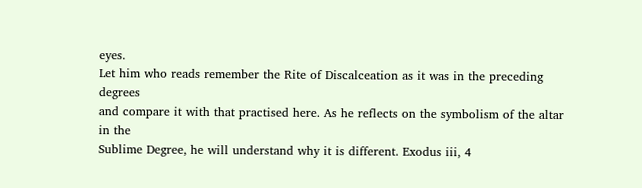eyes.
Let him who reads remember the Rite of Discalceation as it was in the preceding degrees
and compare it with that practised here. As he reflects on the symbolism of the altar in the
Sublime Degree, he will understand why it is different. Exodus iii, 4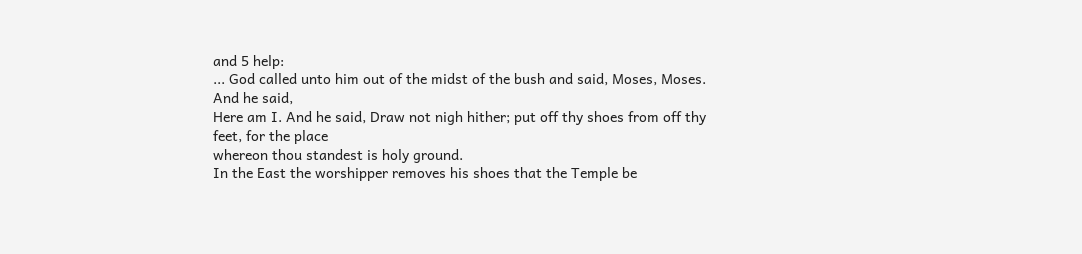and 5 help:
... God called unto him out of the midst of the bush and said, Moses, Moses. And he said,
Here am I. And he said, Draw not nigh hither; put off thy shoes from off thy feet, for the place
whereon thou standest is holy ground.
In the East the worshipper removes his shoes that the Temple be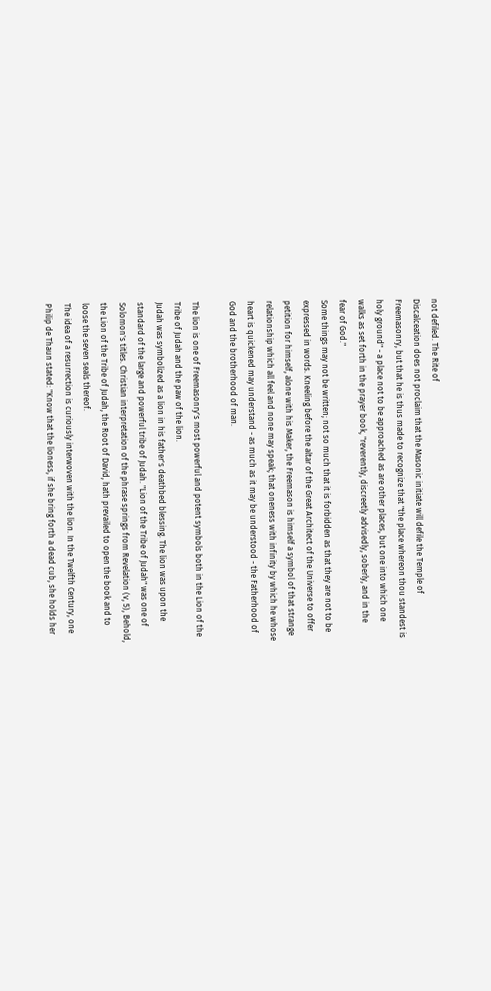not defiled. The Rite of
Discalceation does not proclaim that the Masonic initiate will defile the Temple of
Freemasonry, but that he is thus made to recognize that "the place whereon thou standest is
holy ground" - a place not to be approached as are other places, but one into which one
walks as set forth in the prayer book, "reverently, discreetly advisedly, soberly, and in the
fear of God."
Some things may not be written; not so much that it is forbidden as that they are not to be
expressed in words. Kneeling before the altar of the Great Architect of the Universe to offer
petition for himself, alone with his Maker, the Freemason is himself a symbol of that strange
relationship which all feel and none may speak; that oneness with infinity by which he whose
heart is quickened may understand - as much as it may be understood - the Fatherhood of
God and the brotherhood of man.

The lion is one of Freemasonry's most powerful and potent symbols both in the Lion of the
Tribe of Judah and the paw of the lion.
Judah was symbolized as a lion in his father's deathbed blessing. The lion was upon the
standard of the large and powerful tribe of Judah. "Lion of the Tribe of Judah" was one of
Solomon's titles. Christian interpretation of the phrase springs from Revelation (v, 5), Behold,
the Lion of the Tribe of Judah, the Root of David, hath prevailed to open the book and to
loose the seven seals thereof.
The idea of a resurrection is curiously interwoven with the lion. In the Twelfth Century, one
Philip de Thaun stated: "Know that the lioness, if she bring forth a dead cub, she holds her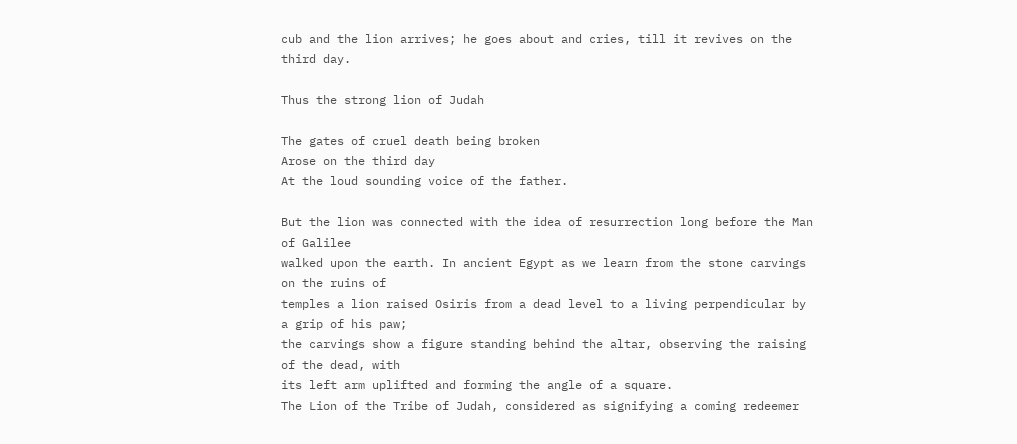cub and the lion arrives; he goes about and cries, till it revives on the third day.

Thus the strong lion of Judah

The gates of cruel death being broken
Arose on the third day
At the loud sounding voice of the father.

But the lion was connected with the idea of resurrection long before the Man of Galilee
walked upon the earth. In ancient Egypt as we learn from the stone carvings on the ruins of
temples a lion raised Osiris from a dead level to a living perpendicular by a grip of his paw;
the carvings show a figure standing behind the altar, observing the raising of the dead, with
its left arm uplifted and forming the angle of a square.
The Lion of the Tribe of Judah, considered as signifying a coming redeemer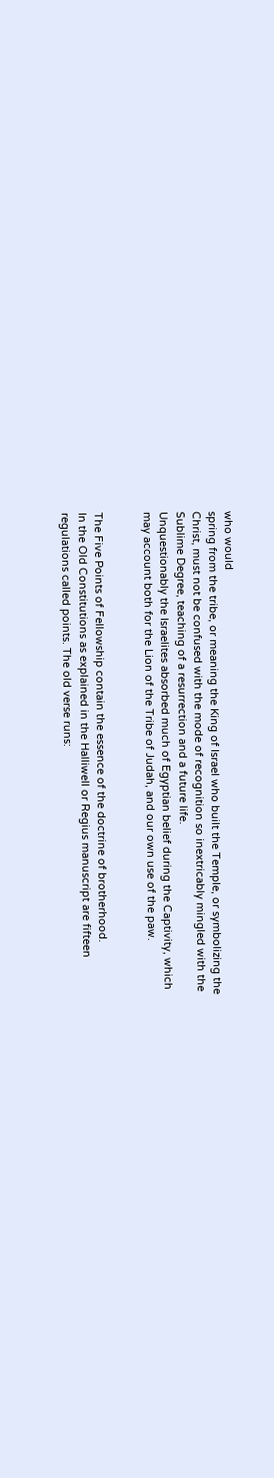who would
spring from the tribe, or meaning the King of Israel who built the Temple, or symbolizing the
Christ, must not be confused with the mode of recognition so inextricably mingled with the
Sublime Degree, teaching of a resurrection and a future life.
Unquestionably the Israelites absorbed much of Egyptian belief during the Captivity, which
may account both for the Lion of the Tribe of Judah, and our own use of the paw.


The Five Points of Fellowship contain the essence of the doctrine of brotherhood.
In the Old Constitutions as explained in the Halliwell or Regius manuscript are fifteen
regulations called points. The old verse runs: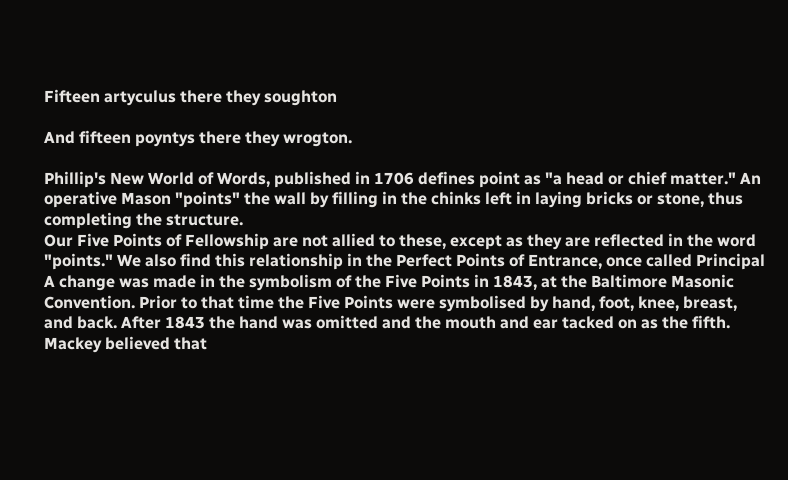Fifteen artyculus there they soughton

And fifteen poyntys there they wrogton.

Phillip's New World of Words, published in 1706 defines point as "a head or chief matter." An
operative Mason "points" the wall by filling in the chinks left in laying bricks or stone, thus
completing the structure.
Our Five Points of Fellowship are not allied to these, except as they are reflected in the word
"points." We also find this relationship in the Perfect Points of Entrance, once called Principal
A change was made in the symbolism of the Five Points in 1843, at the Baltimore Masonic
Convention. Prior to that time the Five Points were symbolised by hand, foot, knee, breast,
and back. After 1843 the hand was omitted and the mouth and ear tacked on as the fifth.
Mackey believed that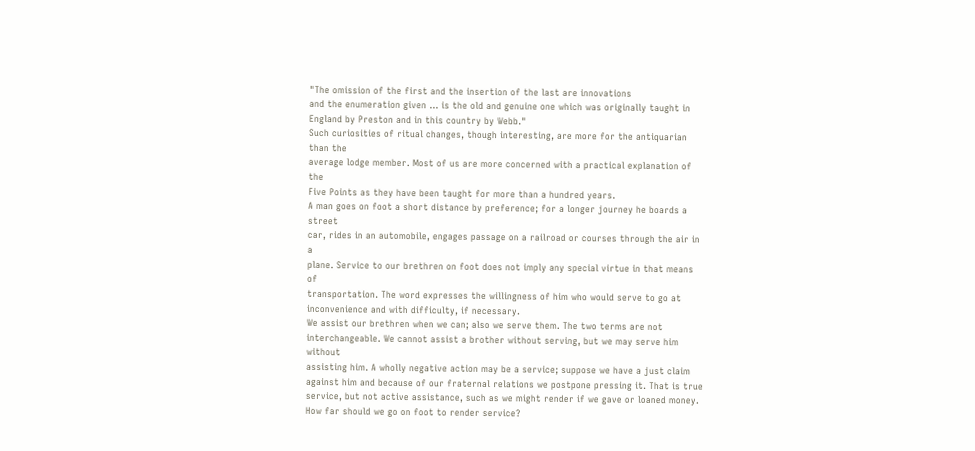"The omission of the first and the insertion of the last are innovations
and the enumeration given ... is the old and genuine one which was originally taught in
England by Preston and in this country by Webb."
Such curiosities of ritual changes, though interesting, are more for the antiquarian than the
average lodge member. Most of us are more concerned with a practical explanation of the
Five Points as they have been taught for more than a hundred years.
A man goes on foot a short distance by preference; for a longer journey he boards a street
car, rides in an automobile, engages passage on a railroad or courses through the air in a
plane. Service to our brethren on foot does not imply any special virtue in that means of
transportation. The word expresses the willingness of him who would serve to go at
inconvenience and with difficulty, if necessary.
We assist our brethren when we can; also we serve them. The two terms are not
interchangeable. We cannot assist a brother without serving, but we may serve him without
assisting him. A wholly negative action may be a service; suppose we have a just claim
against him and because of our fraternal relations we postpone pressing it. That is true
service, but not active assistance, such as we might render if we gave or loaned money.
How far should we go on foot to render service?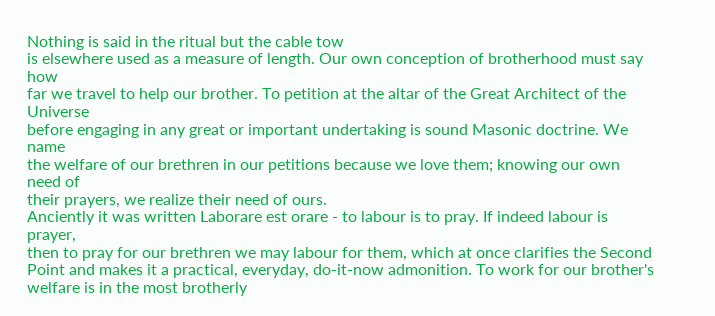Nothing is said in the ritual but the cable tow
is elsewhere used as a measure of length. Our own conception of brotherhood must say how
far we travel to help our brother. To petition at the altar of the Great Architect of the Universe
before engaging in any great or important undertaking is sound Masonic doctrine. We name
the welfare of our brethren in our petitions because we love them; knowing our own need of
their prayers, we realize their need of ours.
Anciently it was written Laborare est orare - to labour is to pray. If indeed labour is prayer,
then to pray for our brethren we may labour for them, which at once clarifies the Second
Point and makes it a practical, everyday, do-it-now admonition. To work for our brother's
welfare is in the most brotherly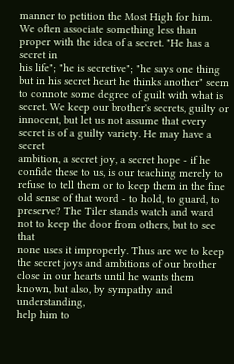manner to petition the Most High for him.
We often associate something less than proper with the idea of a secret. "He has a secret in
his life"; "he is secretive"; "he says one thing but in his secret heart he thinks another" seem
to connote some degree of guilt with what is secret. We keep our brother's secrets, guilty or
innocent, but let us not assume that every secret is of a guilty variety. He may have a secret
ambition, a secret joy, a secret hope - if he confide these to us, is our teaching merely to
refuse to tell them or to keep them in the fine old sense of that word - to hold, to guard, to
preserve? The Tiler stands watch and ward not to keep the door from others, but to see that
none uses it improperly. Thus are we to keep the secret joys and ambitions of our brother
close in our hearts until he wants them known, but also, by sympathy and understanding,
help him to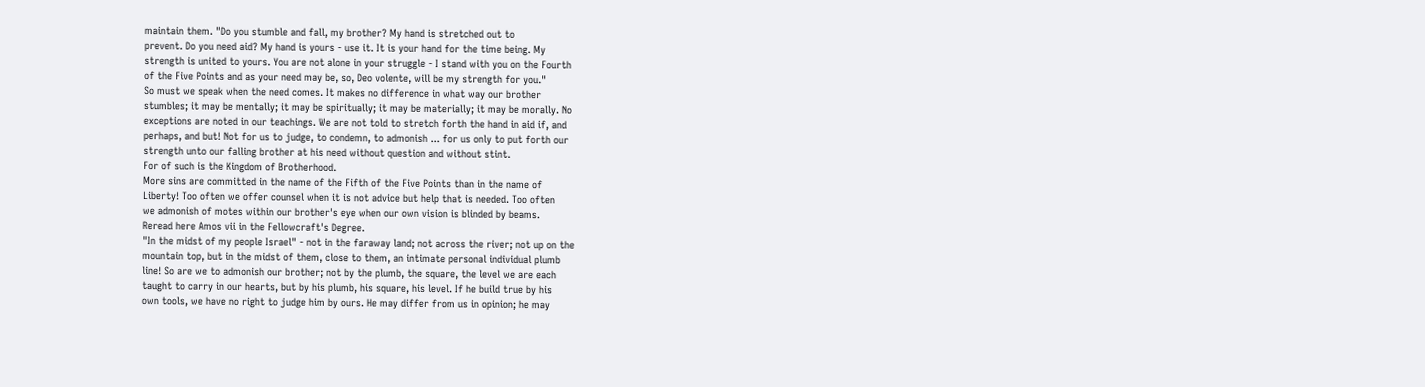maintain them. "Do you stumble and fall, my brother? My hand is stretched out to
prevent. Do you need aid? My hand is yours - use it. It is your hand for the time being. My
strength is united to yours. You are not alone in your struggle - I stand with you on the Fourth
of the Five Points and as your need may be, so, Deo volente, will be my strength for you."
So must we speak when the need comes. It makes no difference in what way our brother
stumbles; it may be mentally; it may be spiritually; it may be materially; it may be morally. No
exceptions are noted in our teachings. We are not told to stretch forth the hand in aid if, and
perhaps, and but! Not for us to judge, to condemn, to admonish ... for us only to put forth our
strength unto our falling brother at his need without question and without stint.
For of such is the Kingdom of Brotherhood.
More sins are committed in the name of the Fifth of the Five Points than in the name of
Liberty! Too often we offer counsel when it is not advice but help that is needed. Too often
we admonish of motes within our brother's eye when our own vision is blinded by beams.
Reread here Amos vii in the Fellowcraft's Degree.
"In the midst of my people Israel" - not in the faraway land; not across the river; not up on the
mountain top, but in the midst of them, close to them, an intimate personal individual plumb
line! So are we to admonish our brother; not by the plumb, the square, the level we are each
taught to carry in our hearts, but by his plumb, his square, his level. If he build true by his
own tools, we have no right to judge him by ours. He may differ from us in opinion; he may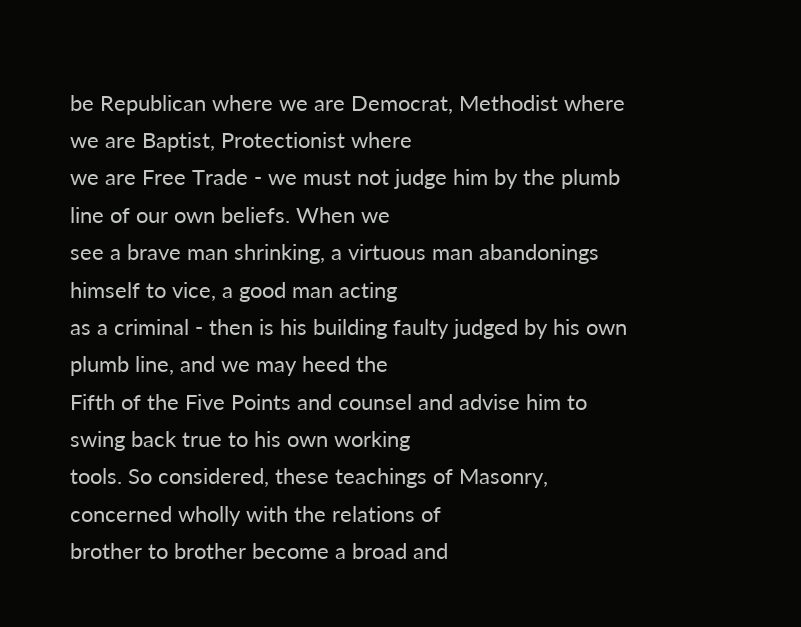be Republican where we are Democrat, Methodist where we are Baptist, Protectionist where
we are Free Trade - we must not judge him by the plumb line of our own beliefs. When we
see a brave man shrinking, a virtuous man abandonings himself to vice, a good man acting
as a criminal - then is his building faulty judged by his own plumb line, and we may heed the
Fifth of the Five Points and counsel and advise him to swing back true to his own working
tools. So considered, these teachings of Masonry, concerned wholly with the relations of
brother to brother become a broad and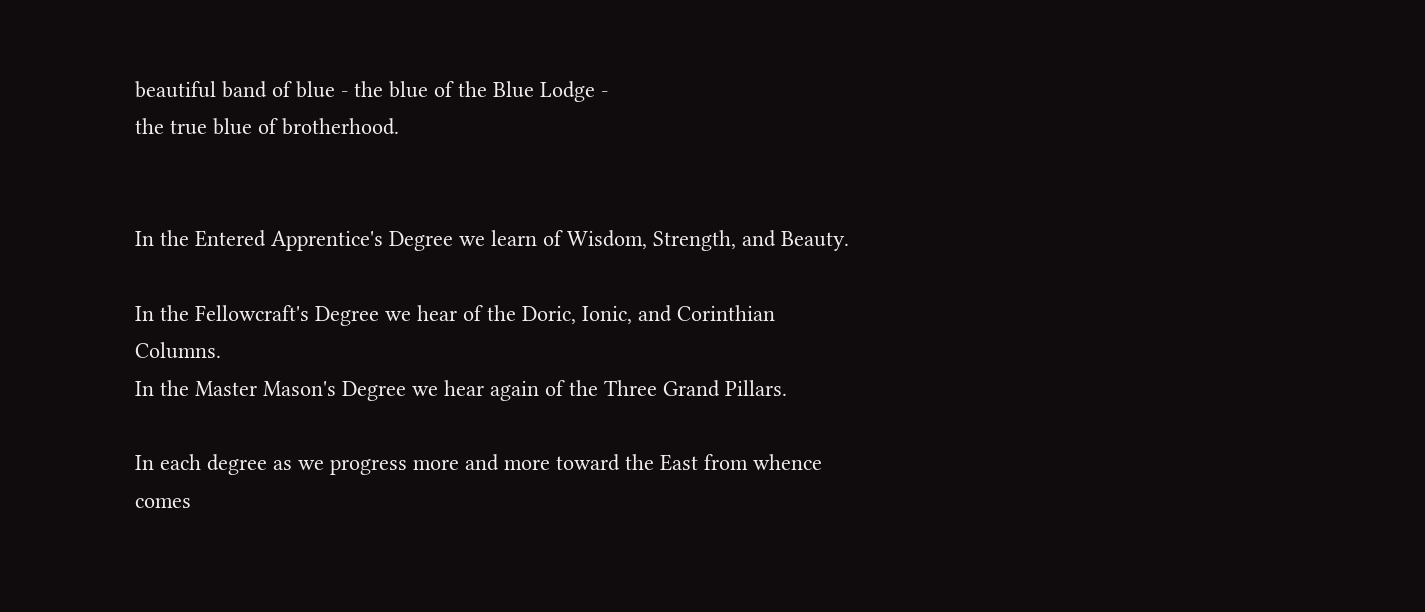beautiful band of blue - the blue of the Blue Lodge -
the true blue of brotherhood.


In the Entered Apprentice's Degree we learn of Wisdom, Strength, and Beauty.

In the Fellowcraft's Degree we hear of the Doric, Ionic, and Corinthian Columns.
In the Master Mason's Degree we hear again of the Three Grand Pillars.

In each degree as we progress more and more toward the East from whence comes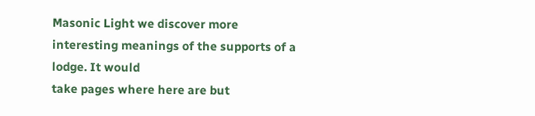Masonic Light we discover more interesting meanings of the supports of a lodge. It would
take pages where here are but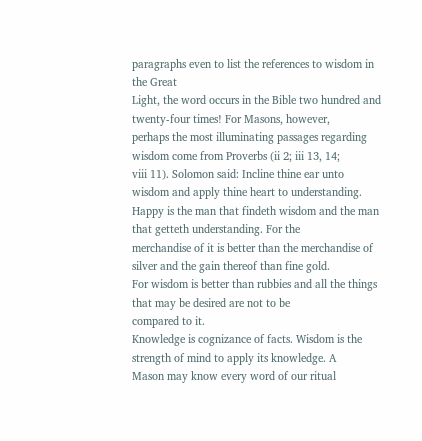paragraphs even to list the references to wisdom in the Great
Light, the word occurs in the Bible two hundred and twenty-four times! For Masons, however,
perhaps the most illuminating passages regarding wisdom come from Proverbs (ii 2; iii 13, 14;
viii 11). Solomon said: Incline thine ear unto wisdom and apply thine heart to understanding.
Happy is the man that findeth wisdom and the man that getteth understanding. For the
merchandise of it is better than the merchandise of silver and the gain thereof than fine gold.
For wisdom is better than rubbies and all the things that may be desired are not to be
compared to it.
Knowledge is cognizance of facts. Wisdom is the strength of mind to apply its knowledge. A
Mason may know every word of our ritual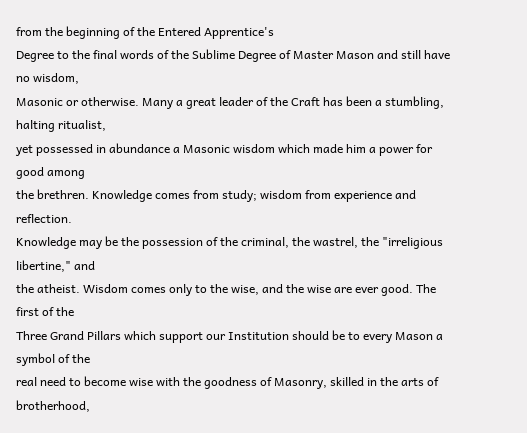from the beginning of the Entered Apprentice's
Degree to the final words of the Sublime Degree of Master Mason and still have no wisdom,
Masonic or otherwise. Many a great leader of the Craft has been a stumbling, halting ritualist,
yet possessed in abundance a Masonic wisdom which made him a power for good among
the brethren. Knowledge comes from study; wisdom from experience and reflection.
Knowledge may be the possession of the criminal, the wastrel, the "irreligious libertine," and
the atheist. Wisdom comes only to the wise, and the wise are ever good. The first of the
Three Grand Pillars which support our Institution should be to every Mason a symbol of the
real need to become wise with the goodness of Masonry, skilled in the arts of brotherhood,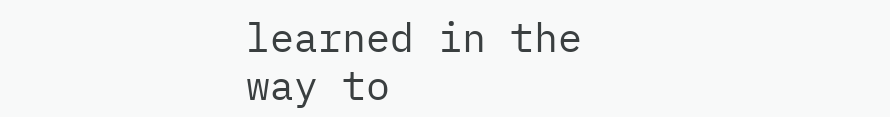learned in the way to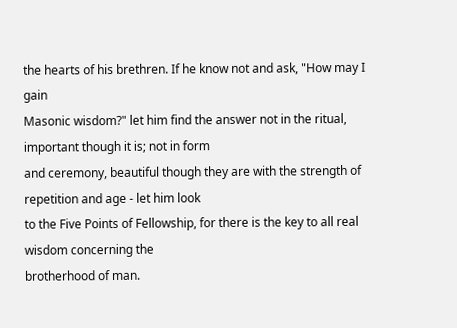the hearts of his brethren. If he know not and ask, "How may I gain
Masonic wisdom?" let him find the answer not in the ritual, important though it is; not in form
and ceremony, beautiful though they are with the strength of repetition and age - let him look
to the Five Points of Fellowship, for there is the key to all real wisdom concerning the
brotherhood of man.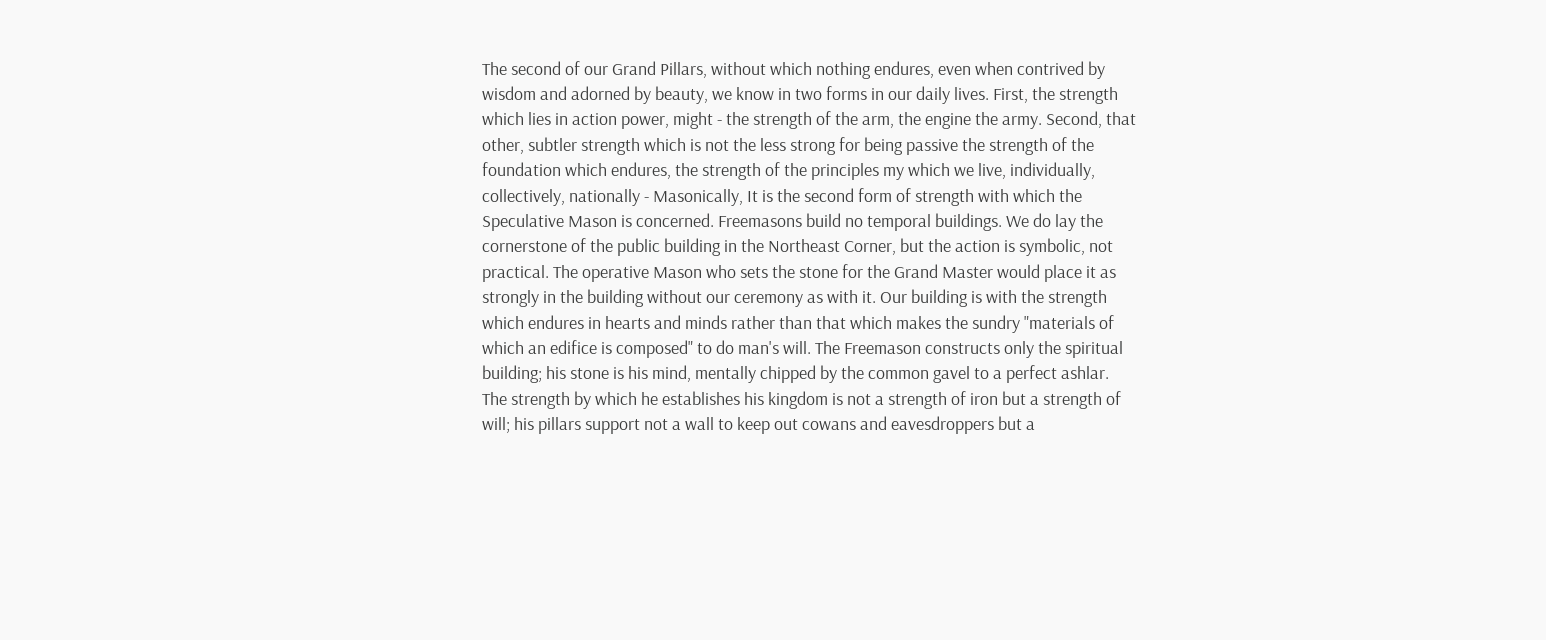The second of our Grand Pillars, without which nothing endures, even when contrived by
wisdom and adorned by beauty, we know in two forms in our daily lives. First, the strength
which lies in action power, might - the strength of the arm, the engine the army. Second, that
other, subtler strength which is not the less strong for being passive the strength of the
foundation which endures, the strength of the principles my which we live, individually,
collectively, nationally - Masonically, It is the second form of strength with which the
Speculative Mason is concerned. Freemasons build no temporal buildings. We do lay the
cornerstone of the public building in the Northeast Corner, but the action is symbolic, not
practical. The operative Mason who sets the stone for the Grand Master would place it as
strongly in the building without our ceremony as with it. Our building is with the strength
which endures in hearts and minds rather than that which makes the sundry "materials of
which an edifice is composed" to do man's will. The Freemason constructs only the spiritual
building; his stone is his mind, mentally chipped by the common gavel to a perfect ashlar.
The strength by which he establishes his kingdom is not a strength of iron but a strength of
will; his pillars support not a wall to keep out cowans and eavesdroppers but a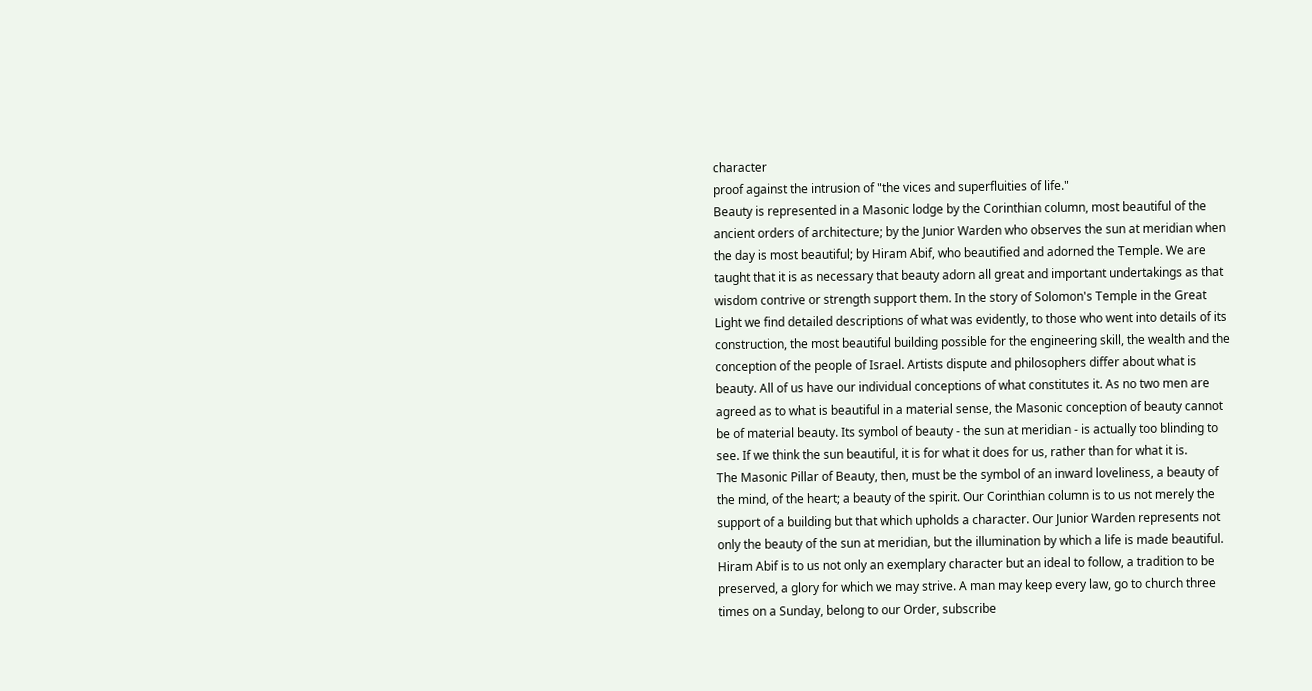character
proof against the intrusion of "the vices and superfluities of life."
Beauty is represented in a Masonic lodge by the Corinthian column, most beautiful of the
ancient orders of architecture; by the Junior Warden who observes the sun at meridian when
the day is most beautiful; by Hiram Abif, who beautified and adorned the Temple. We are
taught that it is as necessary that beauty adorn all great and important undertakings as that
wisdom contrive or strength support them. In the story of Solomon's Temple in the Great
Light we find detailed descriptions of what was evidently, to those who went into details of its
construction, the most beautiful building possible for the engineering skill, the wealth and the
conception of the people of Israel. Artists dispute and philosophers differ about what is
beauty. All of us have our individual conceptions of what constitutes it. As no two men are
agreed as to what is beautiful in a material sense, the Masonic conception of beauty cannot
be of material beauty. Its symbol of beauty - the sun at meridian - is actually too blinding to
see. If we think the sun beautiful, it is for what it does for us, rather than for what it is.
The Masonic Pillar of Beauty, then, must be the symbol of an inward loveliness, a beauty of
the mind, of the heart; a beauty of the spirit. Our Corinthian column is to us not merely the
support of a building but that which upholds a character. Our Junior Warden represents not
only the beauty of the sun at meridian, but the illumination by which a life is made beautiful.
Hiram Abif is to us not only an exemplary character but an ideal to follow, a tradition to be
preserved, a glory for which we may strive. A man may keep every law, go to church three
times on a Sunday, belong to our Order, subscribe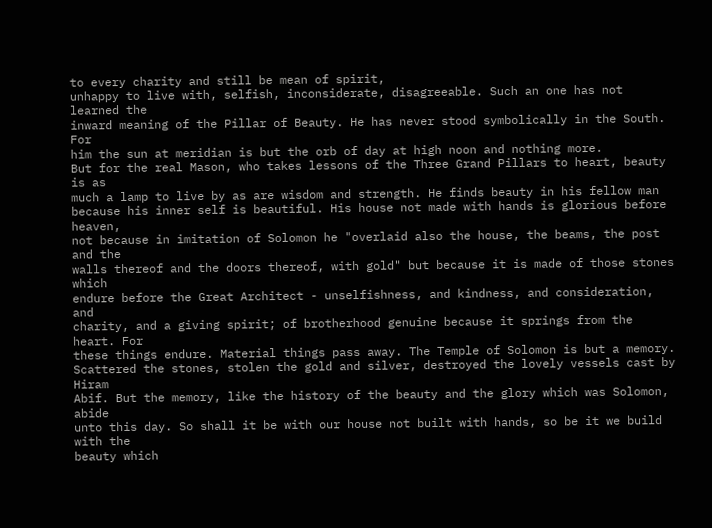to every charity and still be mean of spirit,
unhappy to live with, selfish, inconsiderate, disagreeable. Such an one has not learned the
inward meaning of the Pillar of Beauty. He has never stood symbolically in the South. For
him the sun at meridian is but the orb of day at high noon and nothing more.
But for the real Mason, who takes lessons of the Three Grand Pillars to heart, beauty is as
much a lamp to live by as are wisdom and strength. He finds beauty in his fellow man
because his inner self is beautiful. His house not made with hands is glorious before heaven,
not because in imitation of Solomon he "overlaid also the house, the beams, the post and the
walls thereof and the doors thereof, with gold" but because it is made of those stones which
endure before the Great Architect - unselfishness, and kindness, and consideration, and
charity, and a giving spirit; of brotherhood genuine because it springs from the heart. For
these things endure. Material things pass away. The Temple of Solomon is but a memory.
Scattered the stones, stolen the gold and silver, destroyed the lovely vessels cast by Hiram
Abif. But the memory, like the history of the beauty and the glory which was Solomon, abide
unto this day. So shall it be with our house not built with hands, so be it we build with the
beauty which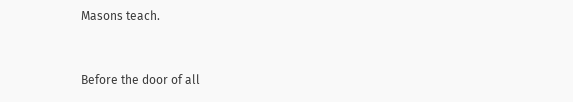Masons teach.


Before the door of all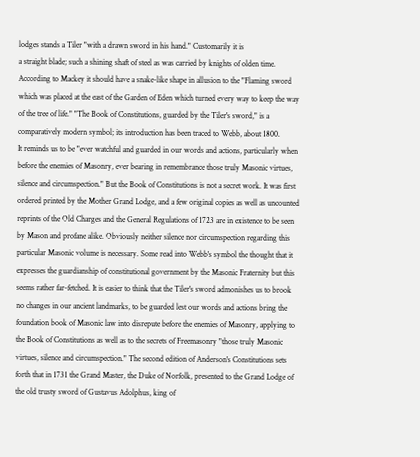lodges stands a Tiler "with a drawn sword in his hand." Customarily it is
a straight blade; such a shining shaft of steel as was carried by knights of olden time.
According to Mackey it should have a snake-like shape in allusion to the "Flaming sword
which was placed at the east of the Garden of Eden which turned every way to keep the way
of the tree of life." "The Book of Constitutions, guarded by the Tiler's sword," is a
comparatively modern symbol; its introduction has been traced to Webb, about 1800.
It reminds us to be "ever watchful and guarded in our words and actions, particularly when
before the enemies of Masonry, ever bearing in remembrance those truly Masonic virtues,
silence and circumspection." But the Book of Constitutions is not a secret work. It was first
ordered printed by the Mother Grand Lodge, and a few original copies as well as uncounted
reprints of the Old Charges and the General Regulations of 1723 are in existence to be seen
by Mason and profane alike. Obviously neither silence nor circumspection regarding this
particular Masonic volume is necessary. Some read into Webb's symbol the thought that it
expresses the guardianship of constitutional government by the Masonic Fraternity but this
seems rather far-fetched. It is easier to think that the Tiler's sword admonishes us to brook
no changes in our ancient landmarks, to be guarded lest our words and actions bring the
foundation book of Masonic law into disrepute before the enemies of Masonry, applying to
the Book of Constitutions as well as to the secrets of Freemasonry "those truly Masonic
virtues, silence and circumspection." The second edition of Anderson's Constitutions sets
forth that in 1731 the Grand Master, the Duke of Norfolk, presented to the Grand Lodge of
the old trusty sword of Gustavus Adolphus, king of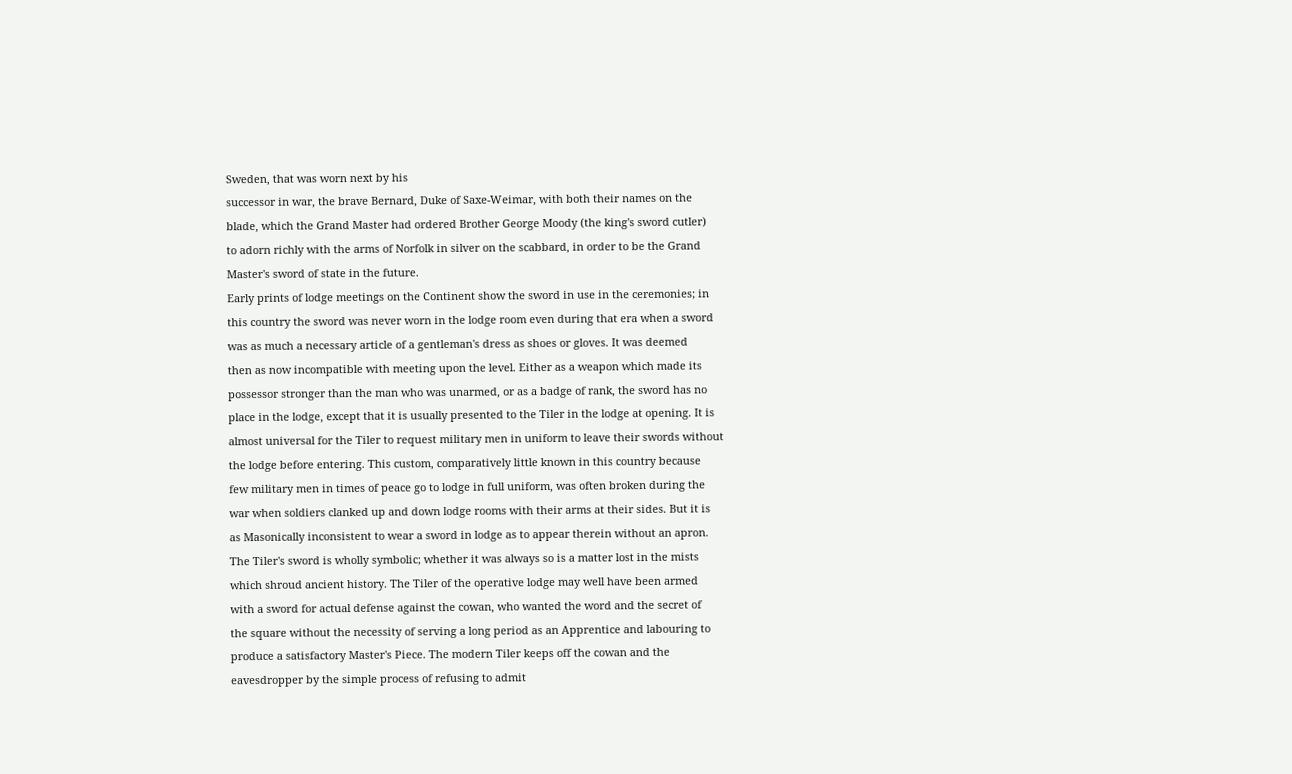Sweden, that was worn next by his
successor in war, the brave Bernard, Duke of Saxe-Weimar, with both their names on the
blade, which the Grand Master had ordered Brother George Moody (the king's sword cutler)
to adorn richly with the arms of Norfolk in silver on the scabbard, in order to be the Grand
Master's sword of state in the future.
Early prints of lodge meetings on the Continent show the sword in use in the ceremonies; in
this country the sword was never worn in the lodge room even during that era when a sword
was as much a necessary article of a gentleman's dress as shoes or gloves. It was deemed
then as now incompatible with meeting upon the level. Either as a weapon which made its
possessor stronger than the man who was unarmed, or as a badge of rank, the sword has no
place in the lodge, except that it is usually presented to the Tiler in the lodge at opening. It is
almost universal for the Tiler to request military men in uniform to leave their swords without
the lodge before entering. This custom, comparatively little known in this country because
few military men in times of peace go to lodge in full uniform, was often broken during the
war when soldiers clanked up and down lodge rooms with their arms at their sides. But it is
as Masonically inconsistent to wear a sword in lodge as to appear therein without an apron.
The Tiler's sword is wholly symbolic; whether it was always so is a matter lost in the mists
which shroud ancient history. The Tiler of the operative lodge may well have been armed
with a sword for actual defense against the cowan, who wanted the word and the secret of
the square without the necessity of serving a long period as an Apprentice and labouring to
produce a satisfactory Master's Piece. The modern Tiler keeps off the cowan and the
eavesdropper by the simple process of refusing to admit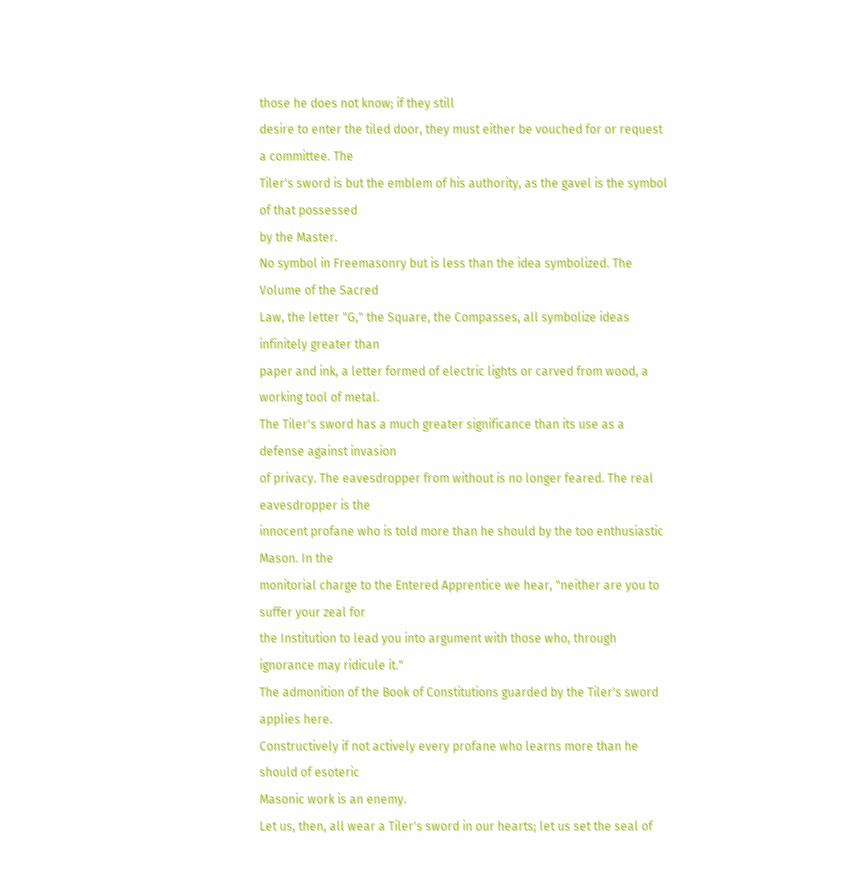those he does not know; if they still
desire to enter the tiled door, they must either be vouched for or request a committee. The
Tiler's sword is but the emblem of his authority, as the gavel is the symbol of that possessed
by the Master.
No symbol in Freemasonry but is less than the idea symbolized. The Volume of the Sacred
Law, the letter "G," the Square, the Compasses, all symbolize ideas infinitely greater than
paper and ink, a letter formed of electric lights or carved from wood, a working tool of metal.
The Tiler's sword has a much greater significance than its use as a defense against invasion
of privacy. The eavesdropper from without is no longer feared. The real eavesdropper is the
innocent profane who is told more than he should by the too enthusiastic Mason. In the
monitorial charge to the Entered Apprentice we hear, "neither are you to suffer your zeal for
the Institution to lead you into argument with those who, through ignorance may ridicule it."
The admonition of the Book of Constitutions guarded by the Tiler's sword applies here.
Constructively if not actively every profane who learns more than he should of esoteric
Masonic work is an enemy.
Let us, then, all wear a Tiler's sword in our hearts; let us set the seal of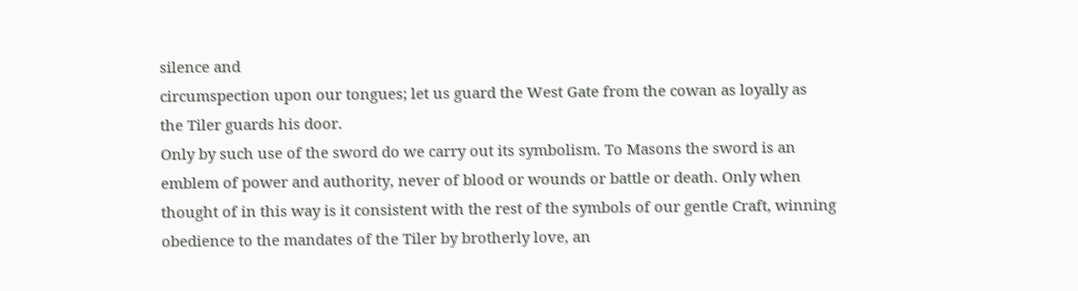silence and
circumspection upon our tongues; let us guard the West Gate from the cowan as loyally as
the Tiler guards his door.
Only by such use of the sword do we carry out its symbolism. To Masons the sword is an
emblem of power and authority, never of blood or wounds or battle or death. Only when
thought of in this way is it consistent with the rest of the symbols of our gentle Craft, winning
obedience to the mandates of the Tiler by brotherly love, an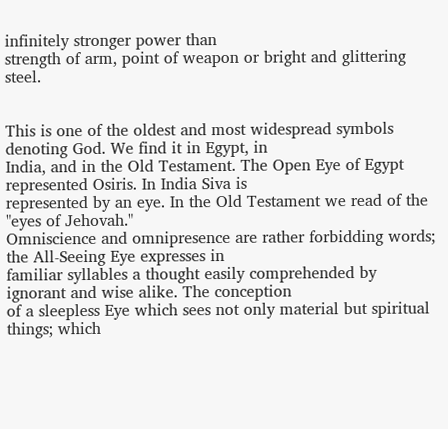infinitely stronger power than
strength of arm, point of weapon or bright and glittering steel.


This is one of the oldest and most widespread symbols denoting God. We find it in Egypt, in
India, and in the Old Testament. The Open Eye of Egypt represented Osiris. In India Siva is
represented by an eye. In the Old Testament we read of the "eyes of Jehovah."
Omniscience and omnipresence are rather forbidding words; the All-Seeing Eye expresses in
familiar syllables a thought easily comprehended by ignorant and wise alike. The conception
of a sleepless Eye which sees not only material but spiritual things; which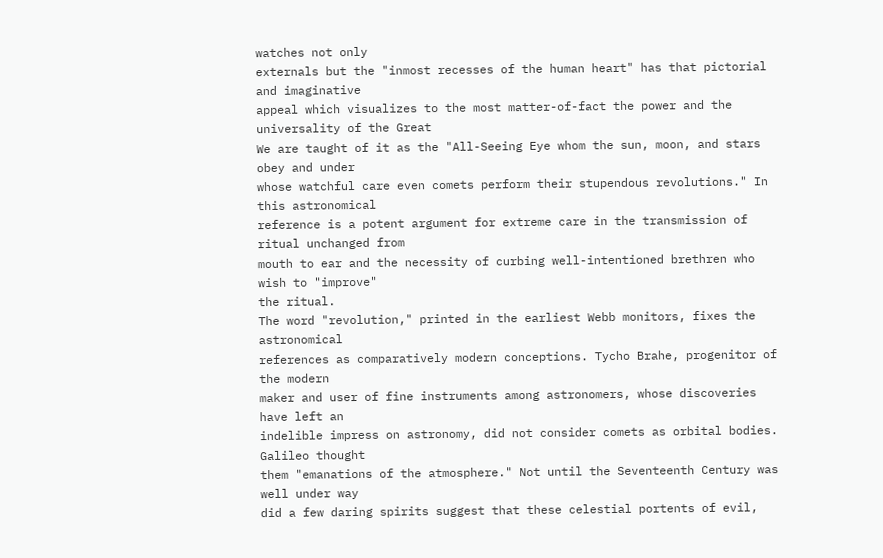watches not only
externals but the "inmost recesses of the human heart" has that pictorial and imaginative
appeal which visualizes to the most matter-of-fact the power and the universality of the Great
We are taught of it as the "All-Seeing Eye whom the sun, moon, and stars obey and under
whose watchful care even comets perform their stupendous revolutions." In this astronomical
reference is a potent argument for extreme care in the transmission of ritual unchanged from
mouth to ear and the necessity of curbing well-intentioned brethren who wish to "improve"
the ritual.
The word "revolution," printed in the earliest Webb monitors, fixes the astronomical
references as comparatively modern conceptions. Tycho Brahe, progenitor of the modern
maker and user of fine instruments among astronomers, whose discoveries have left an
indelible impress on astronomy, did not consider comets as orbital bodies. Galileo thought
them "emanations of the atmosphere." Not until the Seventeenth Century was well under way
did a few daring spirits suggest that these celestial portents of evil,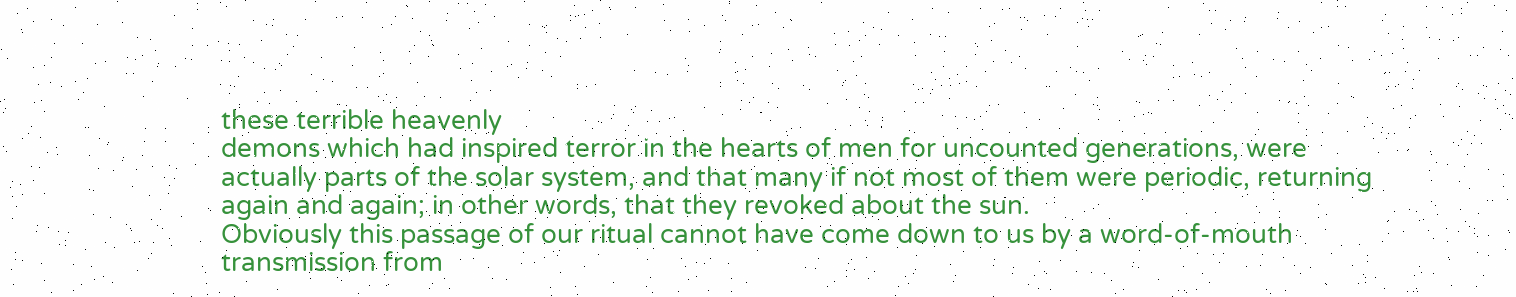these terrible heavenly
demons which had inspired terror in the hearts of men for uncounted generations, were
actually parts of the solar system, and that many if not most of them were periodic, returning
again and again; in other words, that they revoked about the sun.
Obviously this passage of our ritual cannot have come down to us by a word-of-mouth
transmission from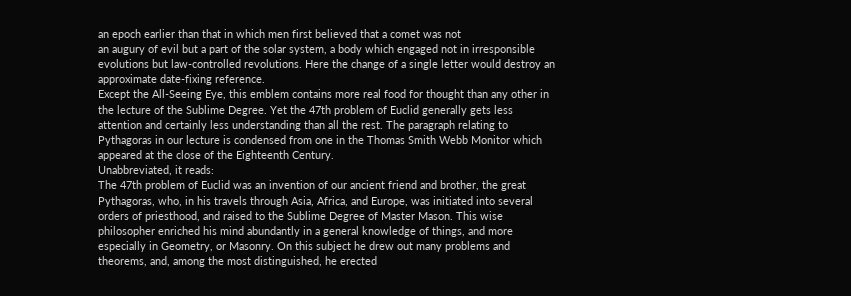an epoch earlier than that in which men first believed that a comet was not
an augury of evil but a part of the solar system, a body which engaged not in irresponsible
evolutions but law-controlled revolutions. Here the change of a single letter would destroy an
approximate date-fixing reference.
Except the All-Seeing Eye, this emblem contains more real food for thought than any other in
the lecture of the Sublime Degree. Yet the 47th problem of Euclid generally gets less
attention and certainly less understanding than all the rest. The paragraph relating to
Pythagoras in our lecture is condensed from one in the Thomas Smith Webb Monitor which
appeared at the close of the Eighteenth Century.
Unabbreviated, it reads:
The 47th problem of Euclid was an invention of our ancient friend and brother, the great
Pythagoras, who, in his travels through Asia, Africa, and Europe, was initiated into several
orders of priesthood, and raised to the Sublime Degree of Master Mason. This wise
philosopher enriched his mind abundantly in a general knowledge of things, and more
especially in Geometry, or Masonry. On this subject he drew out many problems and
theorems, and, among the most distinguished, he erected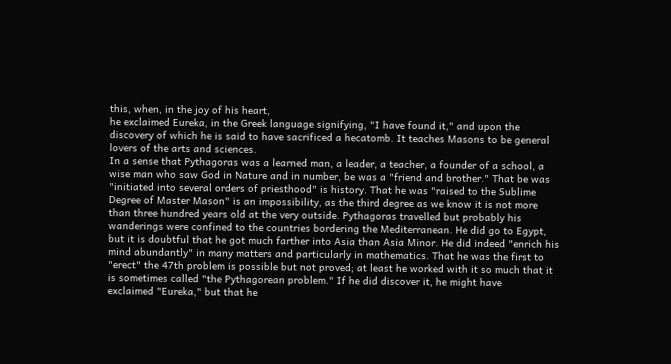this, when, in the joy of his heart,
he exclaimed Eureka, in the Greek language signifying, "I have found it," and upon the
discovery of which he is said to have sacrificed a hecatomb. It teaches Masons to be general
lovers of the arts and sciences.
In a sense that Pythagoras was a learned man, a leader, a teacher, a founder of a school, a
wise man who saw God in Nature and in number, be was a "friend and brother." That be was
"initiated into several orders of priesthood" is history. That he was "raised to the Sublime
Degree of Master Mason" is an impossibility, as the third degree as we know it is not more
than three hundred years old at the very outside. Pythagoras travelled but probably his
wanderings were confined to the countries bordering the Mediterranean. He did go to Egypt,
but it is doubtful that he got much farther into Asia than Asia Minor. He did indeed "enrich his
mind abundantly" in many matters and particularly in mathematics. That he was the first to
"erect" the 47th problem is possible but not proved; at least he worked with it so much that it
is sometimes called "the Pythagorean problem." If he did discover it, he might have
exclaimed "Eureka," but that he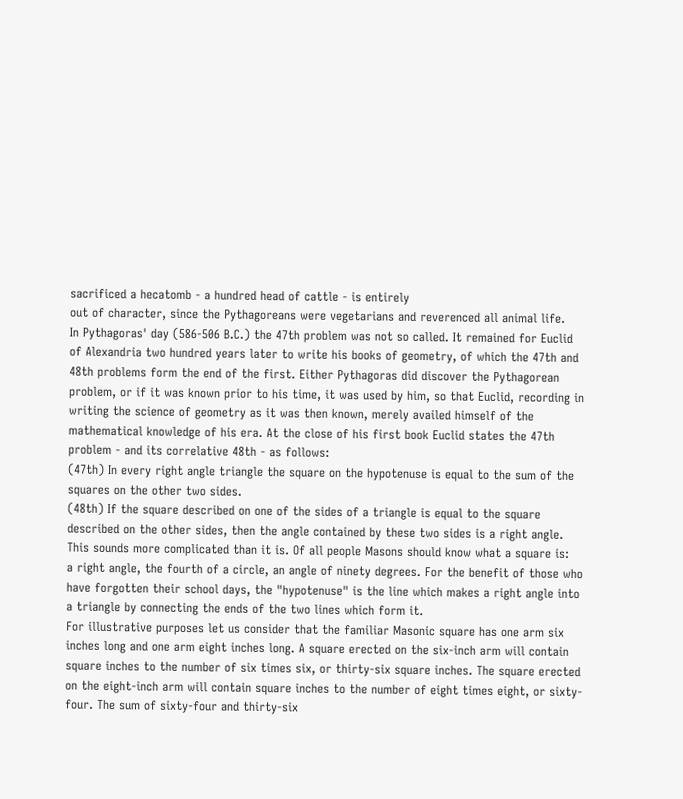sacrificed a hecatomb - a hundred head of cattle - is entirely
out of character, since the Pythagoreans were vegetarians and reverenced all animal life.
In Pythagoras' day (586-506 B.C.) the 47th problem was not so called. It remained for Euclid
of Alexandria two hundred years later to write his books of geometry, of which the 47th and
48th problems form the end of the first. Either Pythagoras did discover the Pythagorean
problem, or if it was known prior to his time, it was used by him, so that Euclid, recording in
writing the science of geometry as it was then known, merely availed himself of the
mathematical knowledge of his era. At the close of his first book Euclid states the 47th
problem - and its correlative 48th - as follows:
(47th) In every right angle triangle the square on the hypotenuse is equal to the sum of the
squares on the other two sides.
(48th) If the square described on one of the sides of a triangle is equal to the square
described on the other sides, then the angle contained by these two sides is a right angle.
This sounds more complicated than it is. Of all people Masons should know what a square is:
a right angle, the fourth of a circle, an angle of ninety degrees. For the benefit of those who
have forgotten their school days, the "hypotenuse" is the line which makes a right angle into
a triangle by connecting the ends of the two lines which form it.
For illustrative purposes let us consider that the familiar Masonic square has one arm six
inches long and one arm eight inches long. A square erected on the six-inch arm will contain
square inches to the number of six times six, or thirty-six square inches. The square erected
on the eight-inch arm will contain square inches to the number of eight times eight, or sixty-
four. The sum of sixty-four and thirty-six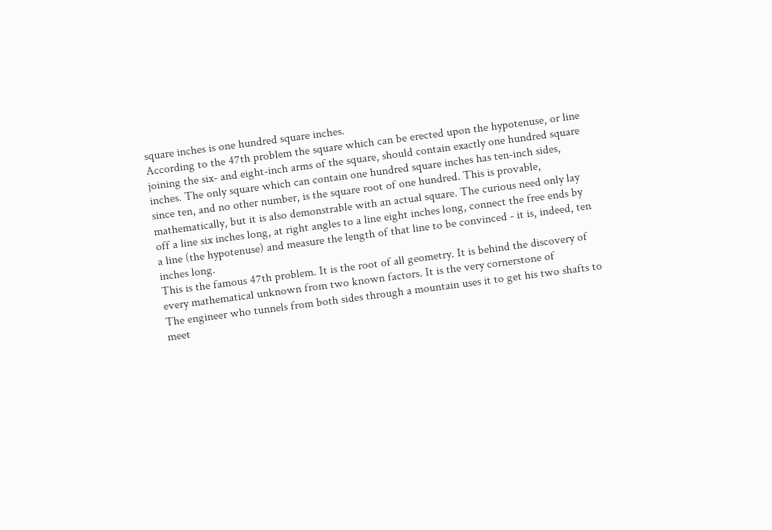square inches is one hundred square inches.
According to the 47th problem the square which can be erected upon the hypotenuse, or line
joining the six- and eight-inch arms of the square, should contain exactly one hundred square
inches. The only square which can contain one hundred square inches has ten-inch sides,
since ten, and no other number, is the square root of one hundred. This is provable,
mathematically, but it is also demonstrable with an actual square. The curious need only lay
off a line six inches long, at right angles to a line eight inches long, connect the free ends by
a line (the hypotenuse) and measure the length of that line to be convinced - it is, indeed, ten
inches long.
This is the famous 47th problem. It is the root of all geometry. It is behind the discovery of
every mathematical unknown from two known factors. It is the very cornerstone of
The engineer who tunnels from both sides through a mountain uses it to get his two shafts to
meet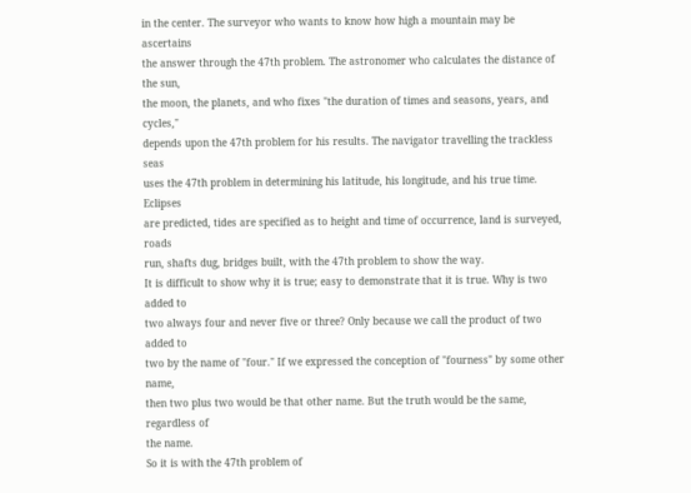in the center. The surveyor who wants to know how high a mountain may be ascertains
the answer through the 47th problem. The astronomer who calculates the distance of the sun,
the moon, the planets, and who fixes "the duration of times and seasons, years, and cycles,"
depends upon the 47th problem for his results. The navigator travelling the trackless seas
uses the 47th problem in determining his latitude, his longitude, and his true time. Eclipses
are predicted, tides are specified as to height and time of occurrence, land is surveyed, roads
run, shafts dug, bridges built, with the 47th problem to show the way.
It is difficult to show why it is true; easy to demonstrate that it is true. Why is two added to
two always four and never five or three? Only because we call the product of two added to
two by the name of "four." If we expressed the conception of "fourness" by some other name,
then two plus two would be that other name. But the truth would be the same, regardless of
the name.
So it is with the 47th problem of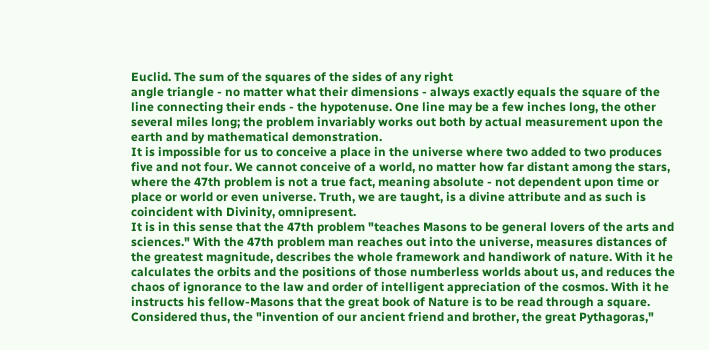Euclid. The sum of the squares of the sides of any right
angle triangle - no matter what their dimensions - always exactly equals the square of the
line connecting their ends - the hypotenuse. One line may be a few inches long, the other
several miles long; the problem invariably works out both by actual measurement upon the
earth and by mathematical demonstration.
It is impossible for us to conceive a place in the universe where two added to two produces
five and not four. We cannot conceive of a world, no matter how far distant among the stars,
where the 47th problem is not a true fact, meaning absolute - not dependent upon time or
place or world or even universe. Truth, we are taught, is a divine attribute and as such is
coincident with Divinity, omnipresent.
It is in this sense that the 47th problem "teaches Masons to be general lovers of the arts and
sciences." With the 47th problem man reaches out into the universe, measures distances of
the greatest magnitude, describes the whole framework and handiwork of nature. With it he
calculates the orbits and the positions of those numberless worlds about us, and reduces the
chaos of ignorance to the law and order of intelligent appreciation of the cosmos. With it he
instructs his fellow-Masons that the great book of Nature is to be read through a square.
Considered thus, the "invention of our ancient friend and brother, the great Pythagoras,"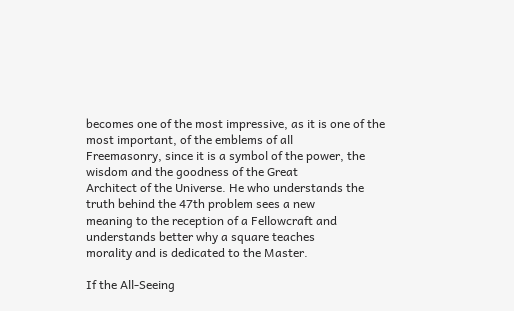becomes one of the most impressive, as it is one of the most important, of the emblems of all
Freemasonry, since it is a symbol of the power, the wisdom and the goodness of the Great
Architect of the Universe. He who understands the truth behind the 47th problem sees a new
meaning to the reception of a Fellowcraft and understands better why a square teaches
morality and is dedicated to the Master.

If the All-Seeing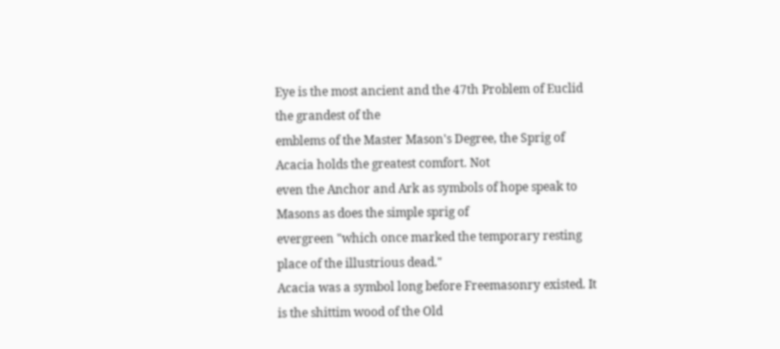Eye is the most ancient and the 47th Problem of Euclid the grandest of the
emblems of the Master Mason's Degree, the Sprig of Acacia holds the greatest comfort. Not
even the Anchor and Ark as symbols of hope speak to Masons as does the simple sprig of
evergreen "which once marked the temporary resting place of the illustrious dead."
Acacia was a symbol long before Freemasonry existed. It is the shittim wood of the Old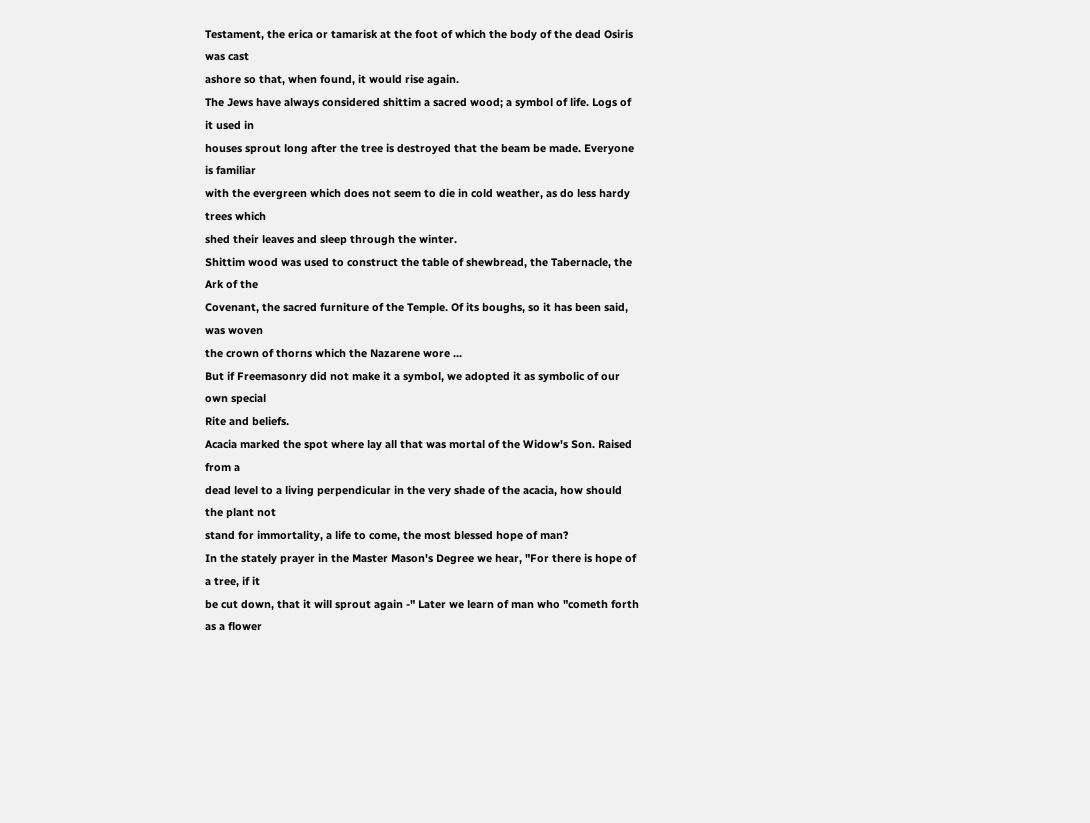Testament, the erica or tamarisk at the foot of which the body of the dead Osiris was cast
ashore so that, when found, it would rise again.
The Jews have always considered shittim a sacred wood; a symbol of life. Logs of it used in
houses sprout long after the tree is destroyed that the beam be made. Everyone is familiar
with the evergreen which does not seem to die in cold weather, as do less hardy trees which
shed their leaves and sleep through the winter.
Shittim wood was used to construct the table of shewbread, the Tabernacle, the Ark of the
Covenant, the sacred furniture of the Temple. Of its boughs, so it has been said, was woven
the crown of thorns which the Nazarene wore ...
But if Freemasonry did not make it a symbol, we adopted it as symbolic of our own special
Rite and beliefs.
Acacia marked the spot where lay all that was mortal of the Widow's Son. Raised from a
dead level to a living perpendicular in the very shade of the acacia, how should the plant not
stand for immortality, a life to come, the most blessed hope of man?
In the stately prayer in the Master Mason's Degree we hear, "For there is hope of a tree, if it
be cut down, that it will sprout again -" Later we learn of man who "cometh forth as a flower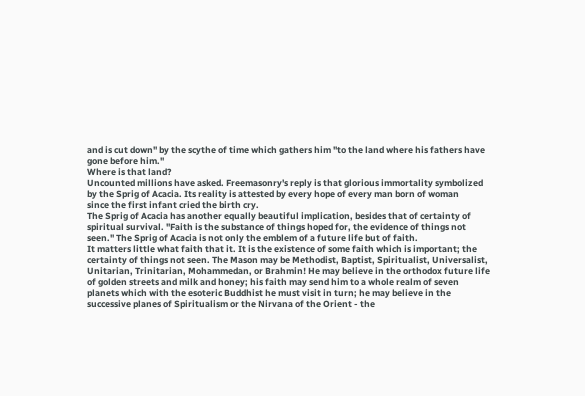and is cut down" by the scythe of time which gathers him "to the land where his fathers have
gone before him."
Where is that land?
Uncounted millions have asked. Freemasonry's reply is that glorious immortality symbolized
by the Sprig of Acacia. Its reality is attested by every hope of every man born of woman
since the first infant cried the birth cry.
The Sprig of Acacia has another equally beautiful implication, besides that of certainty of
spiritual survival. "Faith is the substance of things hoped for, the evidence of things not
seen." The Sprig of Acacia is not only the emblem of a future life but of faith.
It matters little what faith that it. It is the existence of some faith which is important; the
certainty of things not seen. The Mason may be Methodist, Baptist, Spiritualist, Universalist,
Unitarian, Trinitarian, Mohammedan, or Brahmin! He may believe in the orthodox future life
of golden streets and milk and honey; his faith may send him to a whole realm of seven
planets which with the esoteric Buddhist he must visit in turn; he may believe in the
successive planes of Spiritualism or the Nirvana of the Orient - the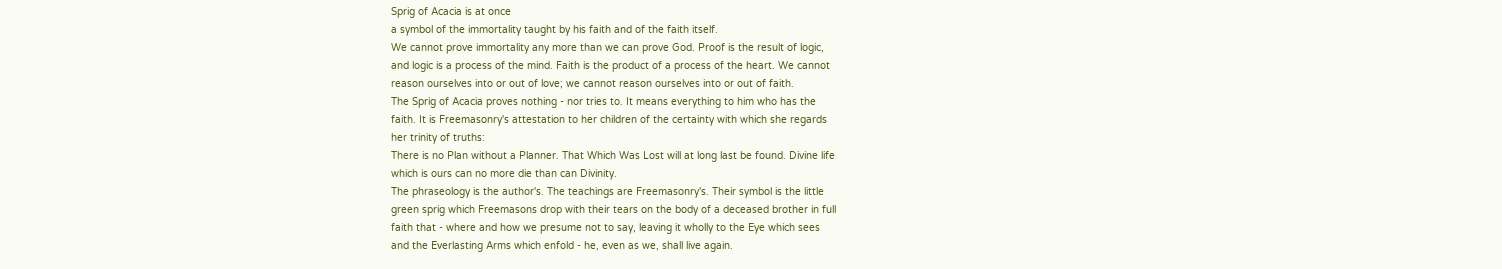Sprig of Acacia is at once
a symbol of the immortality taught by his faith and of the faith itself.
We cannot prove immortality any more than we can prove God. Proof is the result of logic,
and logic is a process of the mind. Faith is the product of a process of the heart. We cannot
reason ourselves into or out of love; we cannot reason ourselves into or out of faith.
The Sprig of Acacia proves nothing - nor tries to. It means everything to him who has the
faith. It is Freemasonry's attestation to her children of the certainty with which she regards
her trinity of truths:
There is no Plan without a Planner. That Which Was Lost will at long last be found. Divine life
which is ours can no more die than can Divinity.
The phraseology is the author's. The teachings are Freemasonry's. Their symbol is the little
green sprig which Freemasons drop with their tears on the body of a deceased brother in full
faith that - where and how we presume not to say, leaving it wholly to the Eye which sees
and the Everlasting Arms which enfold - he, even as we, shall live again.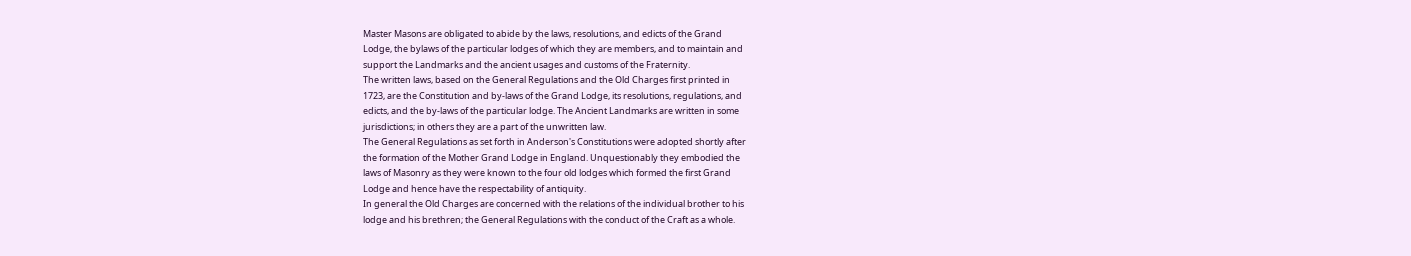Master Masons are obligated to abide by the laws, resolutions, and edicts of the Grand
Lodge, the bylaws of the particular lodges of which they are members, and to maintain and
support the Landmarks and the ancient usages and customs of the Fraternity.
The written laws, based on the General Regulations and the Old Charges first printed in
1723, are the Constitution and by-laws of the Grand Lodge, its resolutions, regulations, and
edicts, and the by-laws of the particular lodge. The Ancient Landmarks are written in some
jurisdictions; in others they are a part of the unwritten law.
The General Regulations as set forth in Anderson's Constitutions were adopted shortly after
the formation of the Mother Grand Lodge in England. Unquestionably they embodied the
laws of Masonry as they were known to the four old lodges which formed the first Grand
Lodge and hence have the respectability of antiquity.
In general the Old Charges are concerned with the relations of the individual brother to his
lodge and his brethren; the General Regulations with the conduct of the Craft as a whole.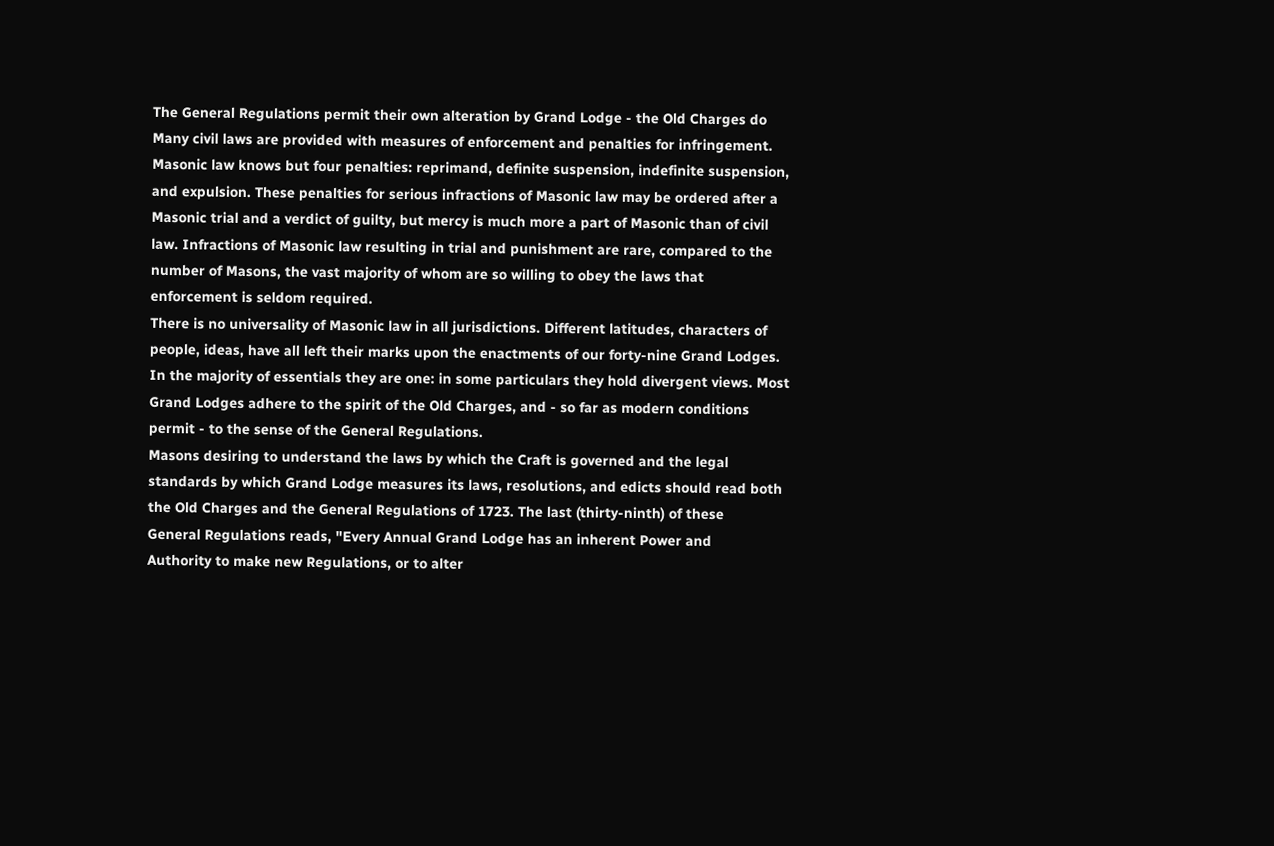The General Regulations permit their own alteration by Grand Lodge - the Old Charges do
Many civil laws are provided with measures of enforcement and penalties for infringement.
Masonic law knows but four penalties: reprimand, definite suspension, indefinite suspension,
and expulsion. These penalties for serious infractions of Masonic law may be ordered after a
Masonic trial and a verdict of guilty, but mercy is much more a part of Masonic than of civil
law. Infractions of Masonic law resulting in trial and punishment are rare, compared to the
number of Masons, the vast majority of whom are so willing to obey the laws that
enforcement is seldom required.
There is no universality of Masonic law in all jurisdictions. Different latitudes, characters of
people, ideas, have all left their marks upon the enactments of our forty-nine Grand Lodges.
In the majority of essentials they are one: in some particulars they hold divergent views. Most
Grand Lodges adhere to the spirit of the Old Charges, and - so far as modern conditions
permit - to the sense of the General Regulations.
Masons desiring to understand the laws by which the Craft is governed and the legal
standards by which Grand Lodge measures its laws, resolutions, and edicts should read both
the Old Charges and the General Regulations of 1723. The last (thirty-ninth) of these
General Regulations reads, "Every Annual Grand Lodge has an inherent Power and
Authority to make new Regulations, or to alter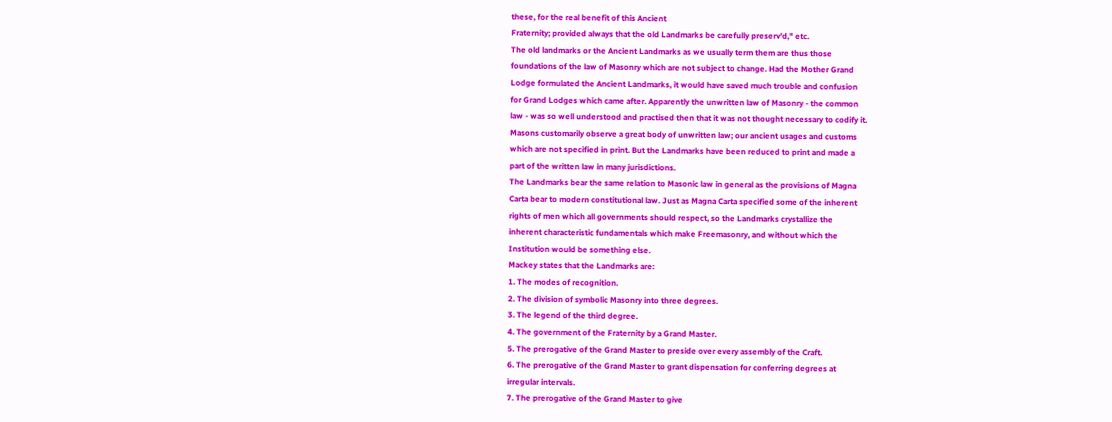these, for the real benefit of this Ancient
Fraternity; provided always that the old Landmarks be carefully preserv'd," etc.
The old landmarks or the Ancient Landmarks as we usually term them are thus those
foundations of the law of Masonry which are not subject to change. Had the Mother Grand
Lodge formulated the Ancient Landmarks, it would have saved much trouble and confusion
for Grand Lodges which came after. Apparently the unwritten law of Masonry - the common
law - was so well understood and practised then that it was not thought necessary to codify it.
Masons customarily observe a great body of unwritten law; our ancient usages and customs
which are not specified in print. But the Landmarks have been reduced to print and made a
part of the written law in many jurisdictions.
The Landmarks bear the same relation to Masonic law in general as the provisions of Magna
Carta bear to modern constitutional law. Just as Magna Carta specified some of the inherent
rights of men which all governments should respect, so the Landmarks crystallize the
inherent characteristic fundamentals which make Freemasonry, and without which the
Institution would be something else.
Mackey states that the Landmarks are:
1. The modes of recognition.
2. The division of symbolic Masonry into three degrees.
3. The legend of the third degree.
4. The government of the Fraternity by a Grand Master.
5. The prerogative of the Grand Master to preside over every assembly of the Craft.
6. The prerogative of the Grand Master to grant dispensation for conferring degrees at
irregular intervals.
7. The prerogative of the Grand Master to give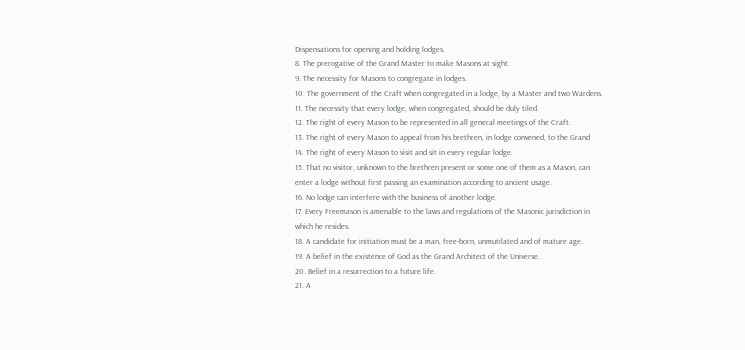Dispensations for opening and holding lodges.
8. The prerogative of the Grand Master to make Masons at sight.
9. The necessity for Masons to congregate in lodges.
10. The government of the Craft when congregated in a lodge, by a Master and two Wardens.
11. The necessity that every lodge, when congregated, should be duly tiled.
12. The right of every Mason to be represented in all general meetings of the Craft.
13. The right of every Mason to appeal from his brethren, in lodge convened, to the Grand
14. The right of every Mason to visit and sit in every regular lodge.
15. That no visitor, unknown to the brethren present or some one of them as a Mason, can
enter a lodge without first passing an examination according to ancient usage.
16. No lodge can interfere with the business of another lodge.
17. Every Freemason is amenable to the laws and regulations of the Masonic jurisdiction in
which he resides.
18. A candidate for initiation must be a man, free-born, unmutilated and of mature age.
19. A belief in the existence of God as the Grand Architect of the Universe.
20. Belief in a resurrection to a future life.
21. A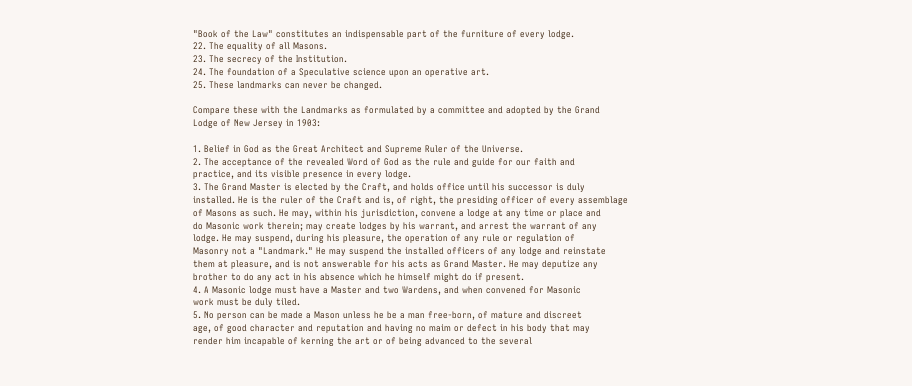"Book of the Law" constitutes an indispensable part of the furniture of every lodge.
22. The equality of all Masons.
23. The secrecy of the Institution.
24. The foundation of a Speculative science upon an operative art.
25. These landmarks can never be changed.

Compare these with the Landmarks as formulated by a committee and adopted by the Grand
Lodge of New Jersey in 1903:

1. Belief in God as the Great Architect and Supreme Ruler of the Universe.
2. The acceptance of the revealed Word of God as the rule and guide for our faith and
practice, and its visible presence in every lodge.
3. The Grand Master is elected by the Craft, and holds office until his successor is duly
installed. He is the ruler of the Craft and is, of right, the presiding officer of every assemblage
of Masons as such. He may, within his jurisdiction, convene a lodge at any time or place and
do Masonic work therein; may create lodges by his warrant, and arrest the warrant of any
lodge. He may suspend, during his pleasure, the operation of any rule or regulation of
Masonry not a "Landmark." He may suspend the installed officers of any lodge and reinstate
them at pleasure, and is not answerable for his acts as Grand Master. He may deputize any
brother to do any act in his absence which he himself might do if present.
4. A Masonic lodge must have a Master and two Wardens, and when convened for Masonic
work must be duly tiled.
5. No person can be made a Mason unless he be a man free-born, of mature and discreet
age, of good character and reputation and having no maim or defect in his body that may
render him incapable of kerning the art or of being advanced to the several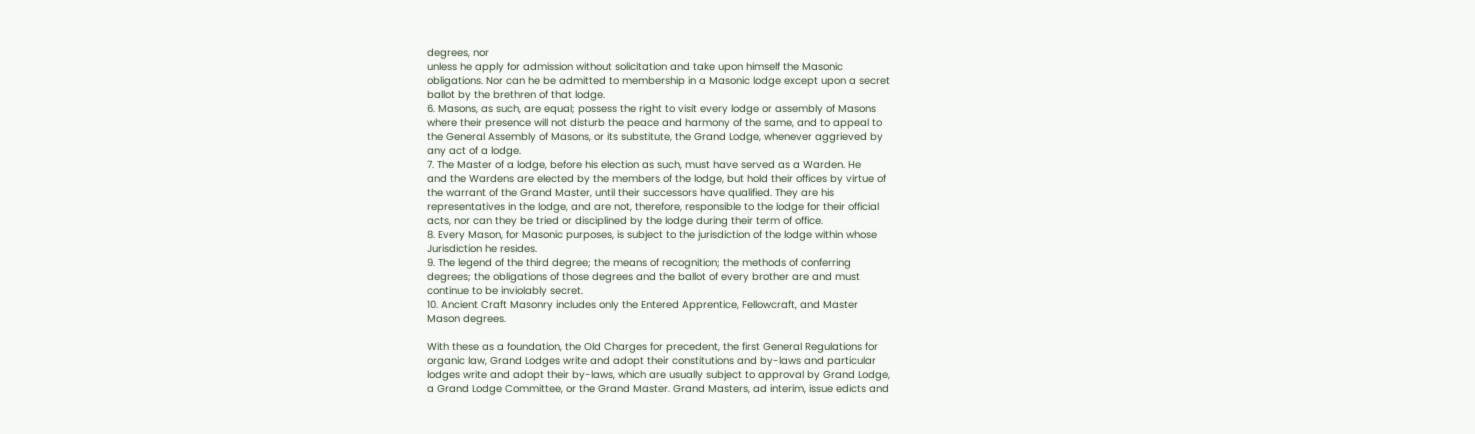degrees, nor
unless he apply for admission without solicitation and take upon himself the Masonic
obligations. Nor can he be admitted to membership in a Masonic lodge except upon a secret
ballot by the brethren of that lodge.
6. Masons, as such, are equal; possess the right to visit every lodge or assembly of Masons
where their presence will not disturb the peace and harmony of the same, and to appeal to
the General Assembly of Masons, or its substitute, the Grand Lodge, whenever aggrieved by
any act of a lodge.
7. The Master of a lodge, before his election as such, must have served as a Warden. He
and the Wardens are elected by the members of the lodge, but hold their offices by virtue of
the warrant of the Grand Master, until their successors have qualified. They are his
representatives in the lodge, and are not, therefore, responsible to the lodge for their official
acts, nor can they be tried or disciplined by the lodge during their term of office.
8. Every Mason, for Masonic purposes, is subject to the jurisdiction of the lodge within whose
Jurisdiction he resides.
9. The legend of the third degree; the means of recognition; the methods of conferring
degrees; the obligations of those degrees and the ballot of every brother are and must
continue to be inviolably secret.
10. Ancient Craft Masonry includes only the Entered Apprentice, Fellowcraft, and Master
Mason degrees.

With these as a foundation, the Old Charges for precedent, the first General Regulations for
organic law, Grand Lodges write and adopt their constitutions and by-laws and particular
lodges write and adopt their by-laws, which are usually subject to approval by Grand Lodge,
a Grand Lodge Committee, or the Grand Master. Grand Masters, ad interim, issue edicts and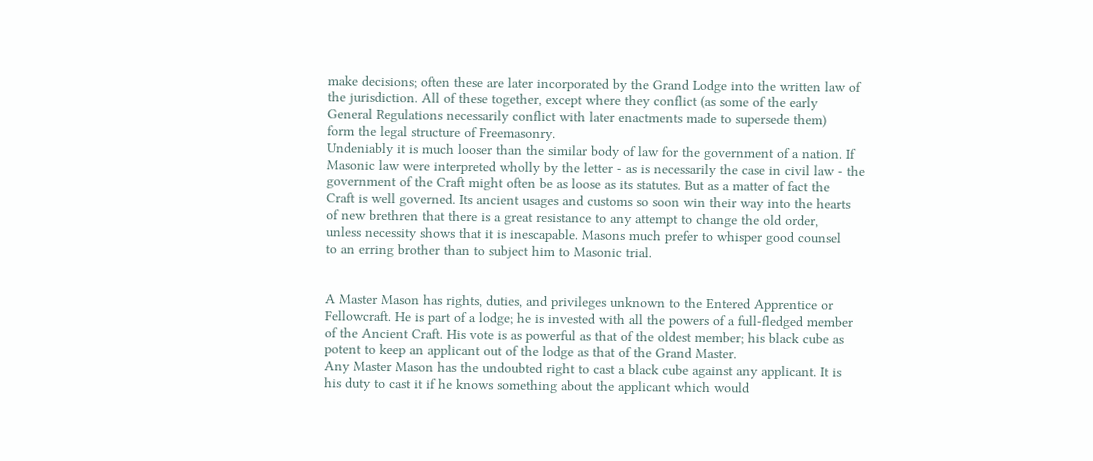make decisions; often these are later incorporated by the Grand Lodge into the written law of
the jurisdiction. All of these together, except where they conflict (as some of the early
General Regulations necessarily conflict with later enactments made to supersede them)
form the legal structure of Freemasonry.
Undeniably it is much looser than the similar body of law for the government of a nation. If
Masonic law were interpreted wholly by the letter - as is necessarily the case in civil law - the
government of the Craft might often be as loose as its statutes. But as a matter of fact the
Craft is well governed. Its ancient usages and customs so soon win their way into the hearts
of new brethren that there is a great resistance to any attempt to change the old order,
unless necessity shows that it is inescapable. Masons much prefer to whisper good counsel
to an erring brother than to subject him to Masonic trial.


A Master Mason has rights, duties, and privileges unknown to the Entered Apprentice or
Fellowcraft. He is part of a lodge; he is invested with all the powers of a full-fledged member
of the Ancient Craft. His vote is as powerful as that of the oldest member; his black cube as
potent to keep an applicant out of the lodge as that of the Grand Master.
Any Master Mason has the undoubted right to cast a black cube against any applicant. It is
his duty to cast it if he knows something about the applicant which would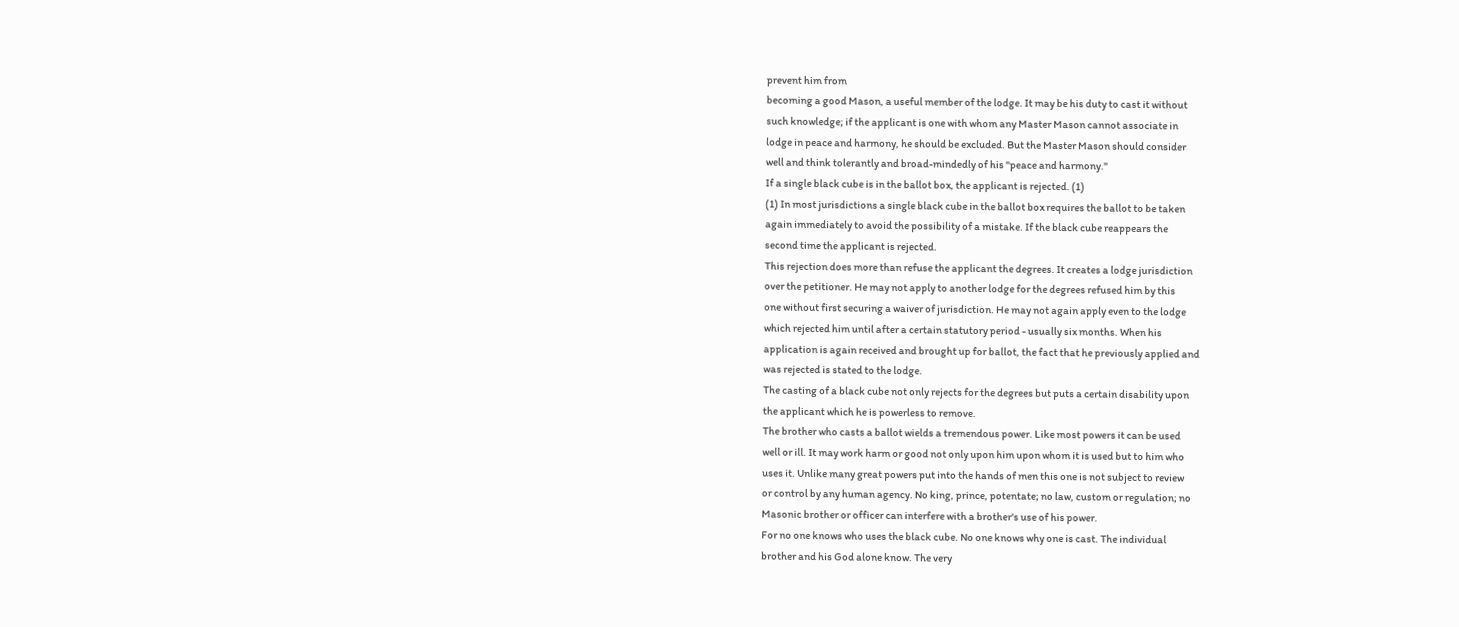prevent him from
becoming a good Mason, a useful member of the lodge. It may be his duty to cast it without
such knowledge; if the applicant is one with whom any Master Mason cannot associate in
lodge in peace and harmony, he should be excluded. But the Master Mason should consider
well and think tolerantly and broad-mindedly of his "peace and harmony."
If a single black cube is in the ballot box, the applicant is rejected. (1)
(1) In most jurisdictions a single black cube in the ballot box requires the ballot to be taken
again immediately to avoid the possibility of a mistake. If the black cube reappears the
second time the applicant is rejected.
This rejection does more than refuse the applicant the degrees. It creates a lodge jurisdiction
over the petitioner. He may not apply to another lodge for the degrees refused him by this
one without first securing a waiver of jurisdiction. He may not again apply even to the lodge
which rejected him until after a certain statutory period - usually six months. When his
application is again received and brought up for ballot, the fact that he previously applied and
was rejected is stated to the lodge.
The casting of a black cube not only rejects for the degrees but puts a certain disability upon
the applicant which he is powerless to remove.
The brother who casts a ballot wields a tremendous power. Like most powers it can be used
well or ill. It may work harm or good not only upon him upon whom it is used but to him who
uses it. Unlike many great powers put into the hands of men this one is not subject to review
or control by any human agency. No king, prince, potentate; no law, custom or regulation; no
Masonic brother or officer can interfere with a brother's use of his power.
For no one knows who uses the black cube. No one knows why one is cast. The individual
brother and his God alone know. The very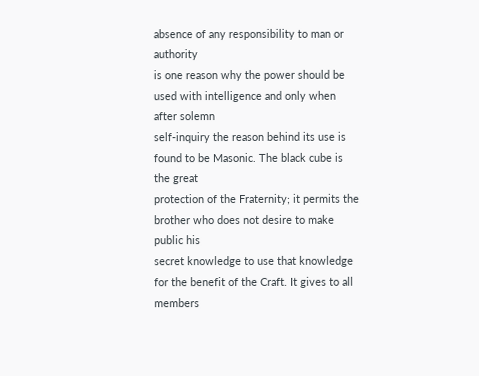absence of any responsibility to man or authority
is one reason why the power should be used with intelligence and only when after solemn
self-inquiry the reason behind its use is found to be Masonic. The black cube is the great
protection of the Fraternity; it permits the brother who does not desire to make public his
secret knowledge to use that knowledge for the benefit of the Craft. It gives to all members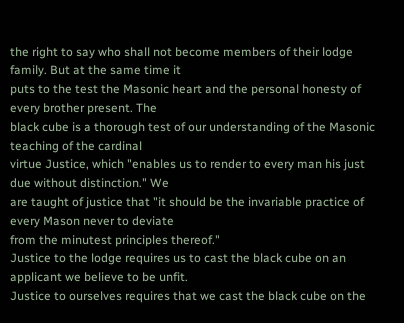the right to say who shall not become members of their lodge family. But at the same time it
puts to the test the Masonic heart and the personal honesty of every brother present. The
black cube is a thorough test of our understanding of the Masonic teaching of the cardinal
virtue Justice, which "enables us to render to every man his just due without distinction." We
are taught of justice that "it should be the invariable practice of every Mason never to deviate
from the minutest principles thereof."
Justice to the lodge requires us to cast the black cube on an applicant we believe to be unfit.
Justice to ourselves requires that we cast the black cube on the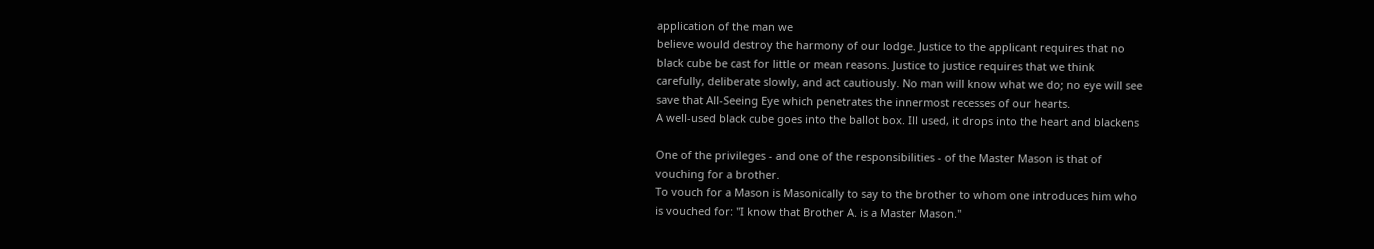application of the man we
believe would destroy the harmony of our lodge. Justice to the applicant requires that no
black cube be cast for little or mean reasons. Justice to justice requires that we think
carefully, deliberate slowly, and act cautiously. No man will know what we do; no eye will see
save that All-Seeing Eye which penetrates the innermost recesses of our hearts.
A well-used black cube goes into the ballot box. Ill used, it drops into the heart and blackens

One of the privileges - and one of the responsibilities - of the Master Mason is that of
vouching for a brother.
To vouch for a Mason is Masonically to say to the brother to whom one introduces him who
is vouched for: "I know that Brother A. is a Master Mason."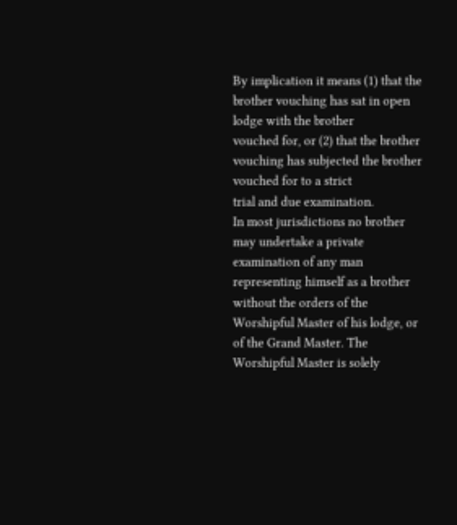By implication it means (1) that the brother vouching has sat in open lodge with the brother
vouched for, or (2) that the brother vouching has subjected the brother vouched for to a strict
trial and due examination.
In most jurisdictions no brother may undertake a private examination of any man
representing himself as a brother without the orders of the Worshipful Master of his lodge, or
of the Grand Master. The Worshipful Master is solely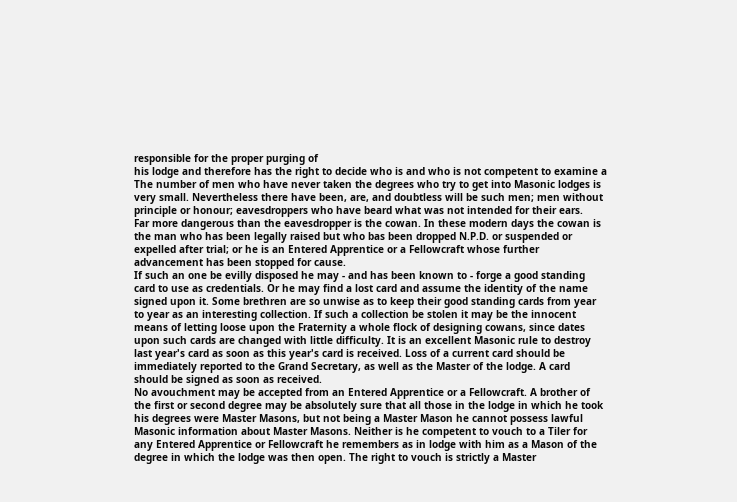responsible for the proper purging of
his lodge and therefore has the right to decide who is and who is not competent to examine a
The number of men who have never taken the degrees who try to get into Masonic lodges is
very small. Nevertheless there have been, are, and doubtless will be such men; men without
principle or honour; eavesdroppers who have beard what was not intended for their ears.
Far more dangerous than the eavesdropper is the cowan. In these modern days the cowan is
the man who has been legally raised but who bas been dropped N.P.D. or suspended or
expelled after trial; or he is an Entered Apprentice or a Fellowcraft whose further
advancement has been stopped for cause.
If such an one be evilly disposed he may - and has been known to - forge a good standing
card to use as credentials. Or he may find a lost card and assume the identity of the name
signed upon it. Some brethren are so unwise as to keep their good standing cards from year
to year as an interesting collection. If such a collection be stolen it may be the innocent
means of letting loose upon the Fraternity a whole flock of designing cowans, since dates
upon such cards are changed with little difficulty. It is an excellent Masonic rule to destroy
last year's card as soon as this year's card is received. Loss of a current card should be
immediately reported to the Grand Secretary, as well as the Master of the lodge. A card
should be signed as soon as received.
No avouchment may be accepted from an Entered Apprentice or a Fellowcraft. A brother of
the first or second degree may be absolutely sure that all those in the lodge in which he took
his degrees were Master Masons, but not being a Master Mason he cannot possess lawful
Masonic information about Master Masons. Neither is he competent to vouch to a Tiler for
any Entered Apprentice or Fellowcraft he remembers as in lodge with him as a Mason of the
degree in which the lodge was then open. The right to vouch is strictly a Master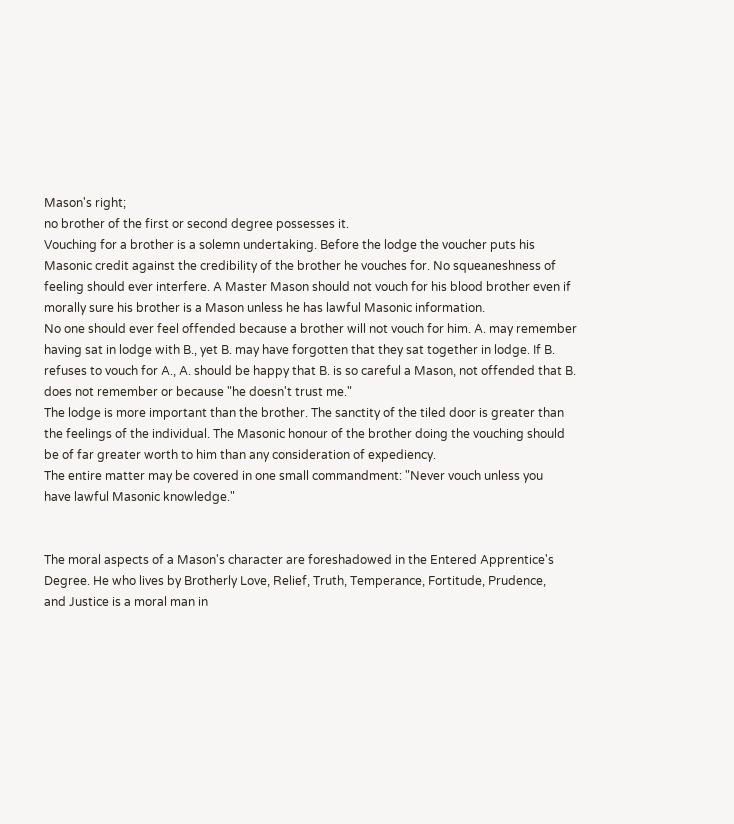Mason's right;
no brother of the first or second degree possesses it.
Vouching for a brother is a solemn undertaking. Before the lodge the voucher puts his
Masonic credit against the credibility of the brother he vouches for. No squeaneshness of
feeling should ever interfere. A Master Mason should not vouch for his blood brother even if
morally sure his brother is a Mason unless he has lawful Masonic information.
No one should ever feel offended because a brother will not vouch for him. A. may remember
having sat in lodge with B., yet B. may have forgotten that they sat together in lodge. If B.
refuses to vouch for A., A. should be happy that B. is so careful a Mason, not offended that B.
does not remember or because "he doesn't trust me."
The lodge is more important than the brother. The sanctity of the tiled door is greater than
the feelings of the individual. The Masonic honour of the brother doing the vouching should
be of far greater worth to him than any consideration of expediency.
The entire matter may be covered in one small commandment: "Never vouch unless you
have lawful Masonic knowledge."


The moral aspects of a Mason's character are foreshadowed in the Entered Apprentice's
Degree. He who lives by Brotherly Love, Relief, Truth, Temperance, Fortitude, Prudence,
and Justice is a moral man in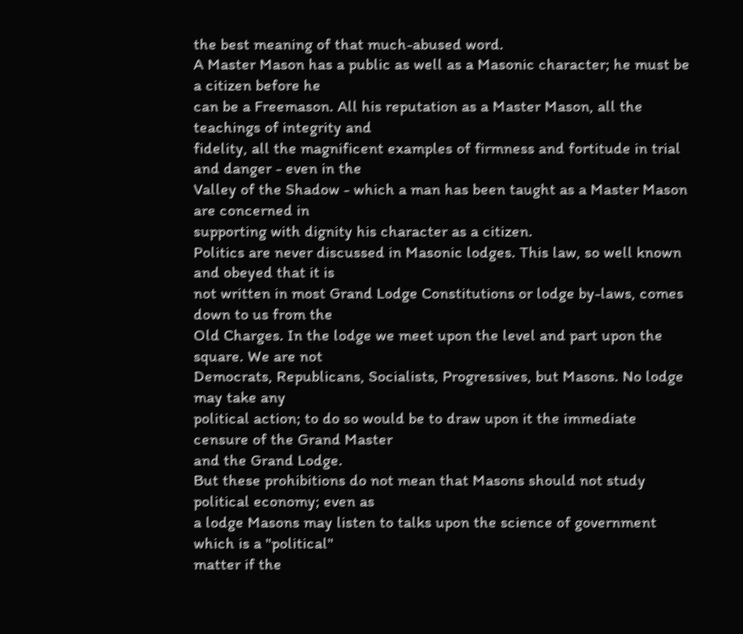the best meaning of that much-abused word.
A Master Mason has a public as well as a Masonic character; he must be a citizen before he
can be a Freemason. All his reputation as a Master Mason, all the teachings of integrity and
fidelity, all the magnificent examples of firmness and fortitude in trial and danger - even in the
Valley of the Shadow - which a man has been taught as a Master Mason are concerned in
supporting with dignity his character as a citizen.
Politics are never discussed in Masonic lodges. This law, so well known and obeyed that it is
not written in most Grand Lodge Constitutions or lodge by-laws, comes down to us from the
Old Charges. In the lodge we meet upon the level and part upon the square. We are not
Democrats, Republicans, Socialists, Progressives, but Masons. No lodge may take any
political action; to do so would be to draw upon it the immediate censure of the Grand Master
and the Grand Lodge.
But these prohibitions do not mean that Masons should not study political economy; even as
a lodge Masons may listen to talks upon the science of government which is a "political"
matter if the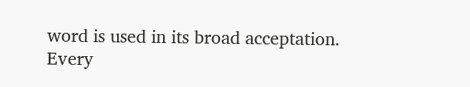word is used in its broad acceptation.
Every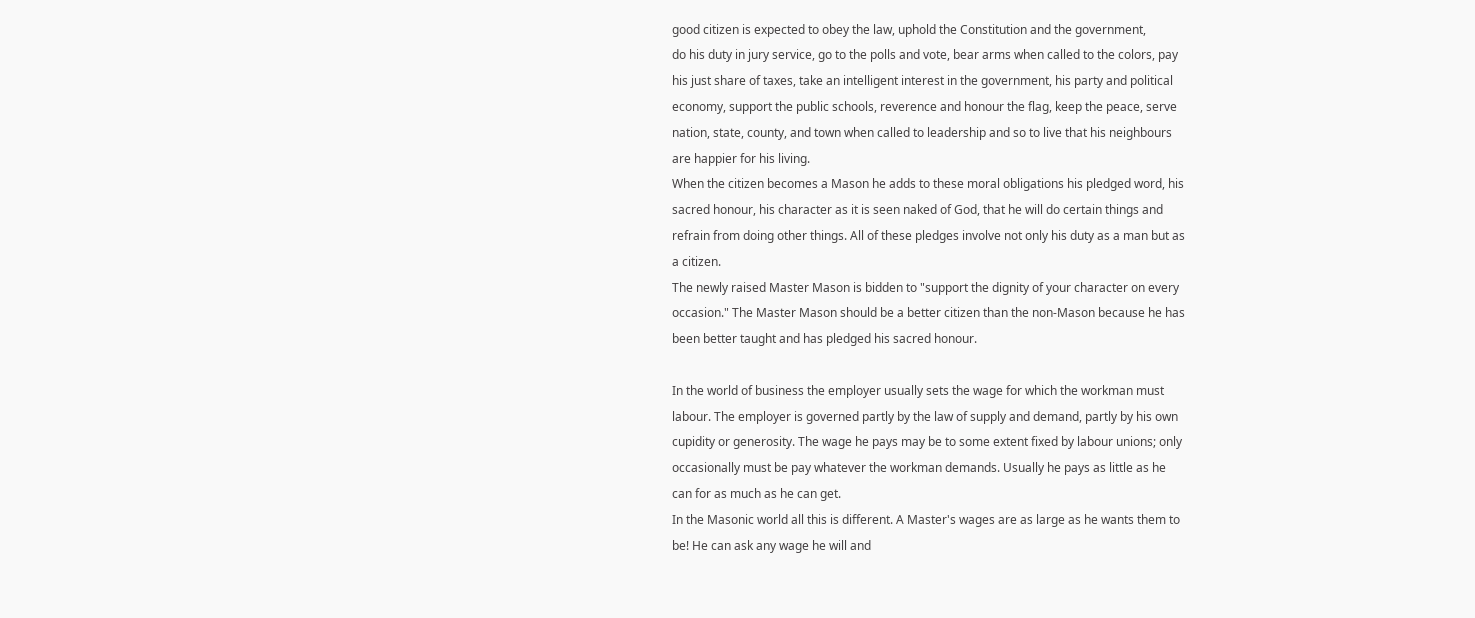good citizen is expected to obey the law, uphold the Constitution and the government,
do his duty in jury service, go to the polls and vote, bear arms when called to the colors, pay
his just share of taxes, take an intelligent interest in the government, his party and political
economy, support the public schools, reverence and honour the flag, keep the peace, serve
nation, state, county, and town when called to leadership and so to live that his neighbours
are happier for his living.
When the citizen becomes a Mason he adds to these moral obligations his pledged word, his
sacred honour, his character as it is seen naked of God, that he will do certain things and
refrain from doing other things. All of these pledges involve not only his duty as a man but as
a citizen.
The newly raised Master Mason is bidden to "support the dignity of your character on every
occasion." The Master Mason should be a better citizen than the non-Mason because he has
been better taught and has pledged his sacred honour.

In the world of business the employer usually sets the wage for which the workman must
labour. The employer is governed partly by the law of supply and demand, partly by his own
cupidity or generosity. The wage he pays may be to some extent fixed by labour unions; only
occasionally must be pay whatever the workman demands. Usually he pays as little as he
can for as much as he can get.
In the Masonic world all this is different. A Master's wages are as large as he wants them to
be! He can ask any wage he will and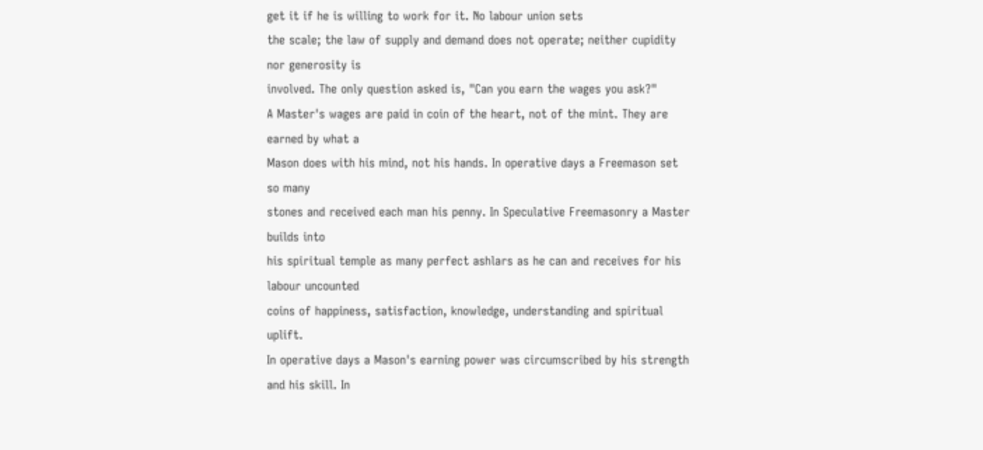get it if he is willing to work for it. No labour union sets
the scale; the law of supply and demand does not operate; neither cupidity nor generosity is
involved. The only question asked is, "Can you earn the wages you ask?"
A Master's wages are paid in coin of the heart, not of the mint. They are earned by what a
Mason does with his mind, not his hands. In operative days a Freemason set so many
stones and received each man his penny. In Speculative Freemasonry a Master builds into
his spiritual temple as many perfect ashlars as he can and receives for his labour uncounted
coins of happiness, satisfaction, knowledge, understanding and spiritual uplift.
In operative days a Mason's earning power was circumscribed by his strength and his skill. In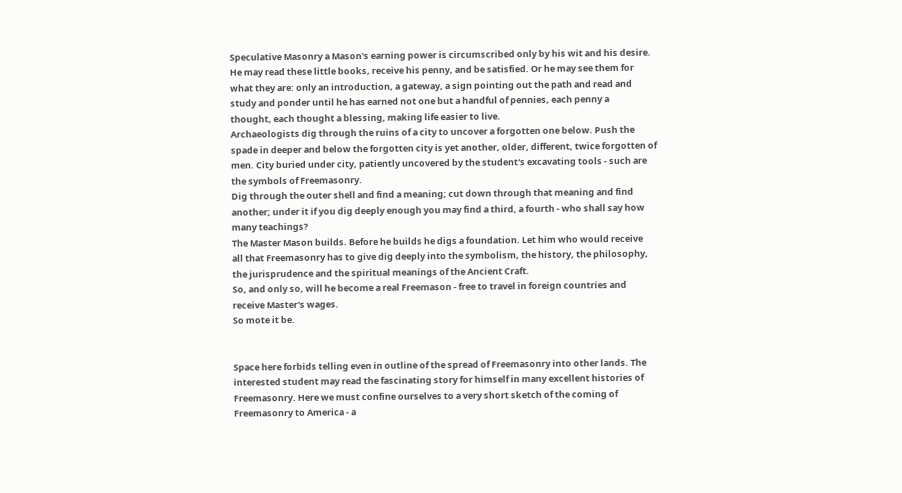Speculative Masonry a Mason's earning power is circumscribed only by his wit and his desire.
He may read these little books, receive his penny, and be satisfied. Or he may see them for
what they are: only an introduction, a gateway, a sign pointing out the path and read and
study and ponder until he has earned not one but a handful of pennies, each penny a
thought, each thought a blessing, making life easier to live.
Archaeologists dig through the ruins of a city to uncover a forgotten one below. Push the
spade in deeper and below the forgotten city is yet another, older, different, twice forgotten of
men. City buried under city, patiently uncovered by the student's excavating tools - such are
the symbols of Freemasonry.
Dig through the outer shell and find a meaning; cut down through that meaning and find
another; under it if you dig deeply enough you may find a third, a fourth - who shall say how
many teachings?
The Master Mason builds. Before he builds he digs a foundation. Let him who would receive
all that Freemasonry has to give dig deeply into the symbolism, the history, the philosophy,
the jurisprudence and the spiritual meanings of the Ancient Craft.
So, and only so, will he become a real Freemason - free to travel in foreign countries and
receive Master's wages.
So mote it be.


Space here forbids telling even in outline of the spread of Freemasonry into other lands. The
interested student may read the fascinating story for himself in many excellent histories of
Freemasonry. Here we must confine ourselves to a very short sketch of the coming of
Freemasonry to America - a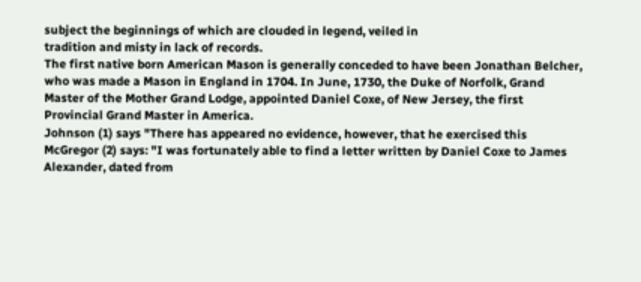subject the beginnings of which are clouded in legend, veiled in
tradition and misty in lack of records.
The first native born American Mason is generally conceded to have been Jonathan Belcher,
who was made a Mason in England in 1704. In June, 1730, the Duke of Norfolk, Grand
Master of the Mother Grand Lodge, appointed Daniel Coxe, of New Jersey, the first
Provincial Grand Master in America.
Johnson (1) says "There has appeared no evidence, however, that he exercised this
McGregor (2) says: "I was fortunately able to find a letter written by Daniel Coxe to James
Alexander, dated from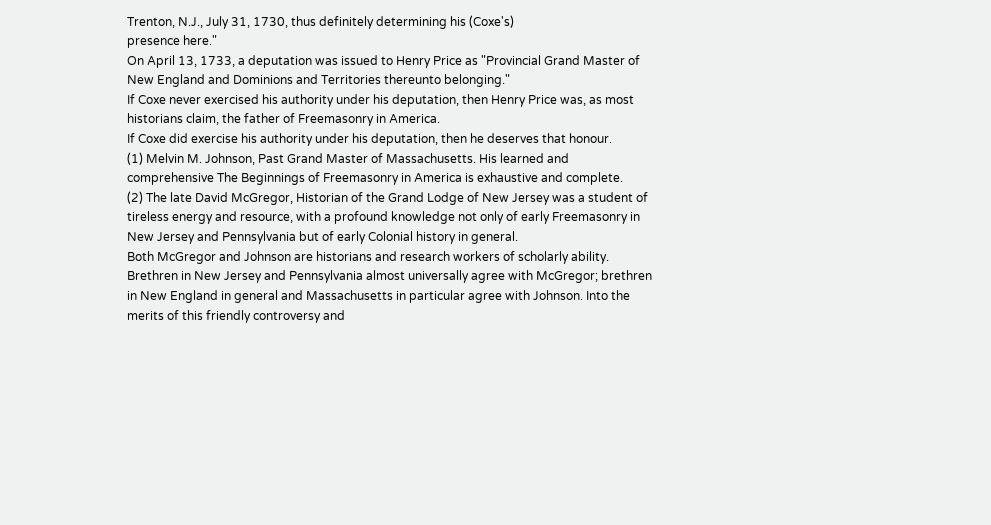Trenton, N.J., July 31, 1730, thus definitely determining his (Coxe's)
presence here."
On April 13, 1733, a deputation was issued to Henry Price as "Provincial Grand Master of
New England and Dominions and Territories thereunto belonging."
If Coxe never exercised his authority under his deputation, then Henry Price was, as most
historians claim, the father of Freemasonry in America.
If Coxe did exercise his authority under his deputation, then he deserves that honour.
(1) Melvin M. Johnson, Past Grand Master of Massachusetts. His learned and
comprehensive The Beginnings of Freemasonry in America is exhaustive and complete.
(2) The late David McGregor, Historian of the Grand Lodge of New Jersey was a student of
tireless energy and resource, with a profound knowledge not only of early Freemasonry in
New Jersey and Pennsylvania but of early Colonial history in general.
Both McGregor and Johnson are historians and research workers of scholarly ability.
Brethren in New Jersey and Pennsylvania almost universally agree with McGregor; brethren
in New England in general and Massachusetts in particular agree with Johnson. Into the
merits of this friendly controversy and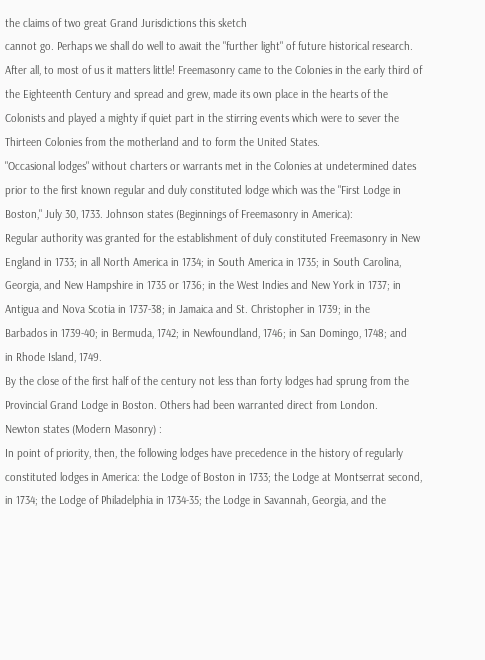the claims of two great Grand Jurisdictions this sketch
cannot go. Perhaps we shall do well to await the "further light" of future historical research.
After all, to most of us it matters little! Freemasonry came to the Colonies in the early third of
the Eighteenth Century and spread and grew, made its own place in the hearts of the
Colonists and played a mighty if quiet part in the stirring events which were to sever the
Thirteen Colonies from the motherland and to form the United States.
"Occasional lodges" without charters or warrants met in the Colonies at undetermined dates
prior to the first known regular and duly constituted lodge which was the "First Lodge in
Boston," July 30, 1733. Johnson states (Beginnings of Freemasonry in America):
Regular authority was granted for the establishment of duly constituted Freemasonry in New
England in 1733; in all North America in 1734; in South America in 1735; in South Carolina,
Georgia, and New Hampshire in 1735 or 1736; in the West Indies and New York in 1737; in
Antigua and Nova Scotia in 1737-38; in Jamaica and St. Christopher in 1739; in the
Barbados in 1739-40; in Bermuda, 1742; in Newfoundland, 1746; in San Domingo, 1748; and
in Rhode Island, 1749.
By the close of the first half of the century not less than forty lodges had sprung from the
Provincial Grand Lodge in Boston. Others had been warranted direct from London.
Newton states (Modern Masonry) :
In point of priority, then, the following lodges have precedence in the history of regularly
constituted lodges in America: the Lodge of Boston in 1733; the Lodge at Montserrat second,
in 1734; the Lodge of Philadelphia in 1734-35; the Lodge in Savannah, Georgia, and the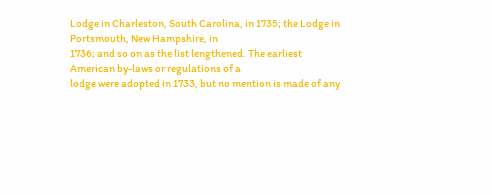Lodge in Charleston, South Carolina, in 1735; the Lodge in Portsmouth, New Hampshire, in
1736; and so on as the list lengthened. The earliest American by-laws or regulations of a
lodge were adopted in 1733, but no mention is made of any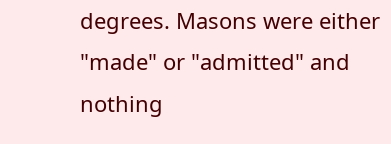degrees. Masons were either
"made" or "admitted" and nothing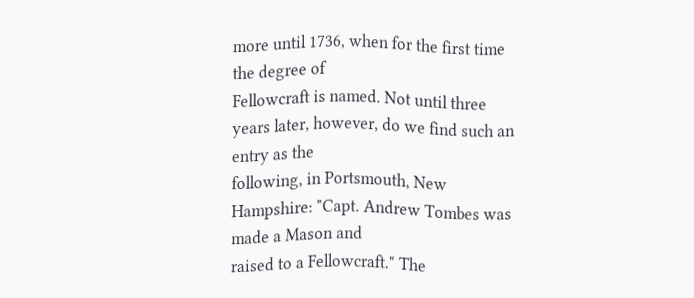more until 1736, when for the first time the degree of
Fellowcraft is named. Not until three years later, however, do we find such an entry as the
following, in Portsmouth, New Hampshire: "Capt. Andrew Tombes was made a Mason and
raised to a Fellowcraft." The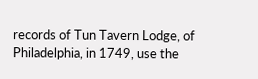records of Tun Tavern Lodge, of Philadelphia, in 1749, use the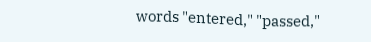words "entered," "passed,"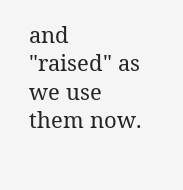and "raised" as we use them now.